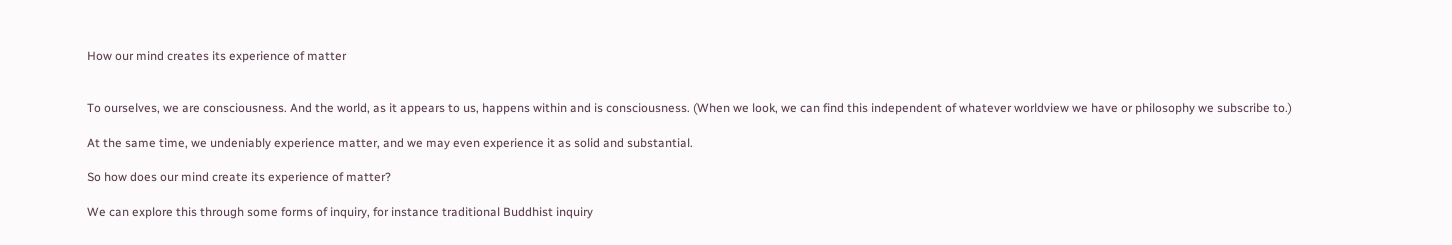How our mind creates its experience of matter


To ourselves, we are consciousness. And the world, as it appears to us, happens within and is consciousness. (When we look, we can find this independent of whatever worldview we have or philosophy we subscribe to.)

At the same time, we undeniably experience matter, and we may even experience it as solid and substantial.

So how does our mind create its experience of matter?

We can explore this through some forms of inquiry, for instance traditional Buddhist inquiry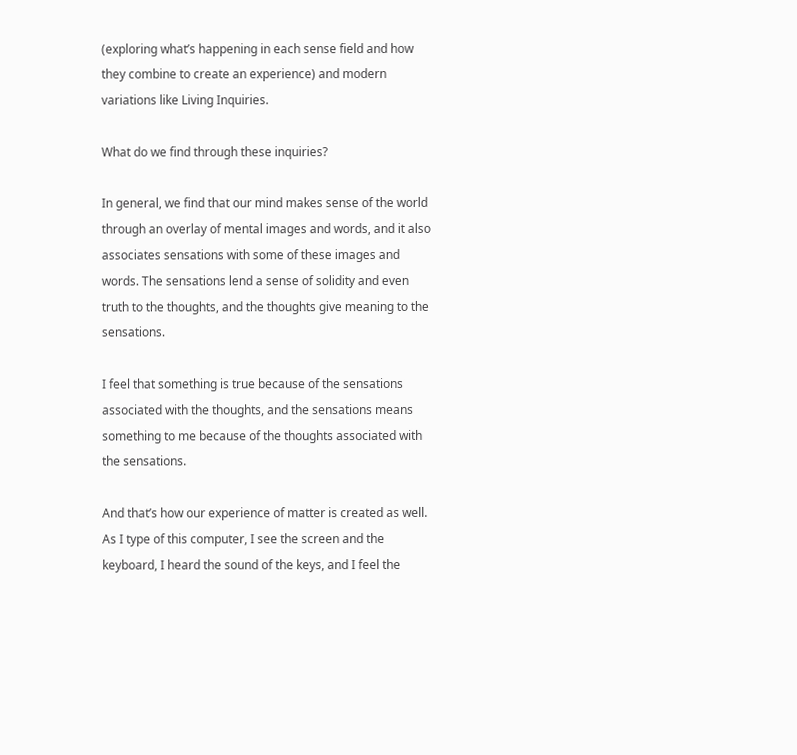(exploring what’s happening in each sense field and how they combine to create an experience) and modern variations like Living Inquiries.

What do we find through these inquiries?

In general, we find that our mind makes sense of the world through an overlay of mental images and words, and it also associates sensations with some of these images and words. The sensations lend a sense of solidity and even truth to the thoughts, and the thoughts give meaning to the sensations.

I feel that something is true because of the sensations associated with the thoughts, and the sensations means something to me because of the thoughts associated with the sensations.

And that’s how our experience of matter is created as well. As I type of this computer, I see the screen and the keyboard, I heard the sound of the keys, and I feel the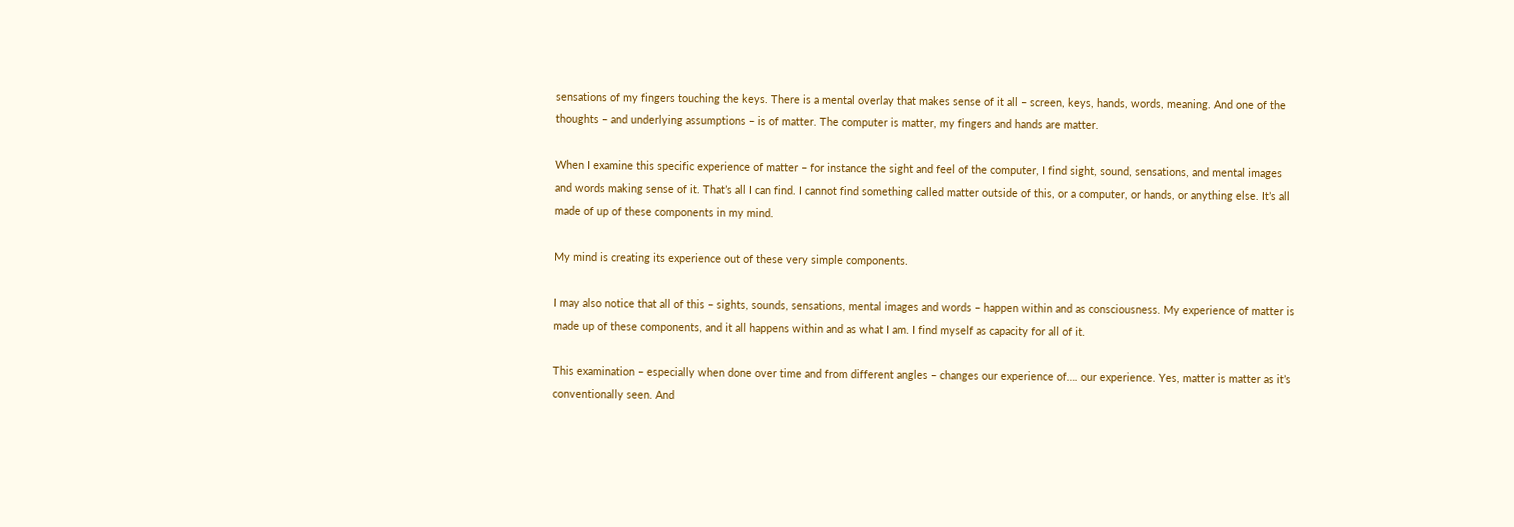sensations of my fingers touching the keys. There is a mental overlay that makes sense of it all – screen, keys, hands, words, meaning. And one of the thoughts – and underlying assumptions – is of matter. The computer is matter, my fingers and hands are matter.

When I examine this specific experience of matter – for instance the sight and feel of the computer, I find sight, sound, sensations, and mental images and words making sense of it. That’s all I can find. I cannot find something called matter outside of this, or a computer, or hands, or anything else. It’s all made of up of these components in my mind.

My mind is creating its experience out of these very simple components.

I may also notice that all of this – sights, sounds, sensations, mental images and words – happen within and as consciousness. My experience of matter is made up of these components, and it all happens within and as what I am. I find myself as capacity for all of it.

This examination – especially when done over time and from different angles – changes our experience of…. our experience. Yes, matter is matter as it’s conventionally seen. And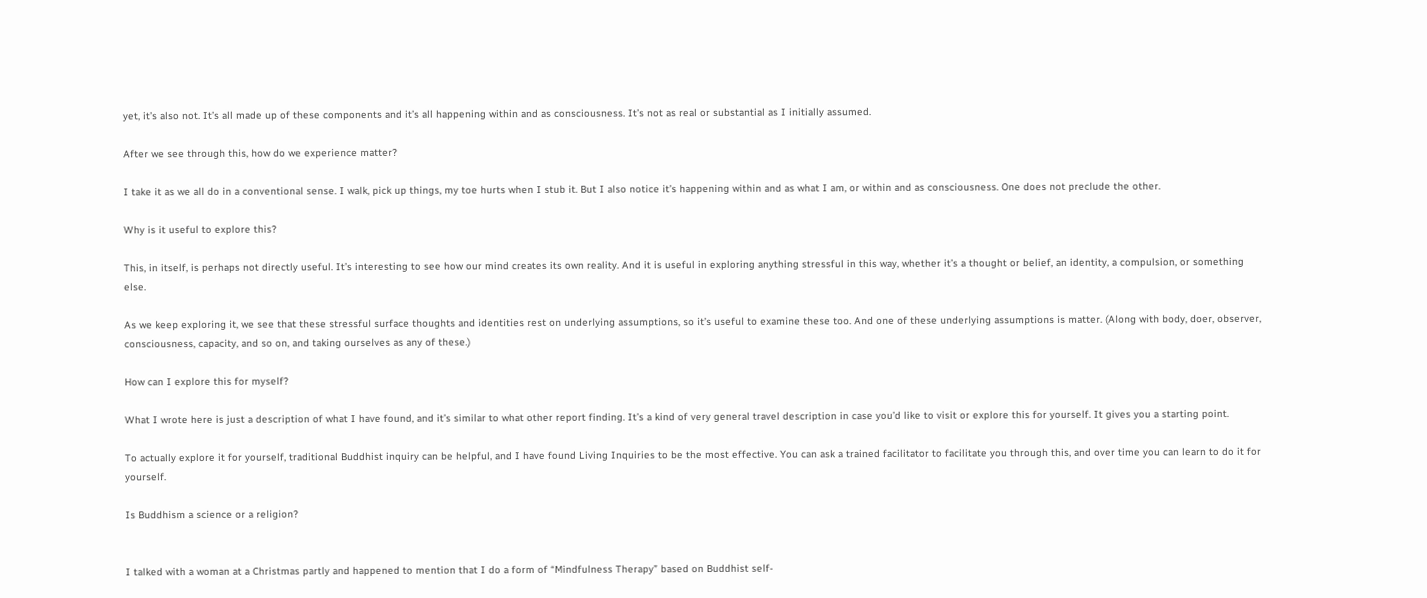yet, it’s also not. It’s all made up of these components and it’s all happening within and as consciousness. It’s not as real or substantial as I initially assumed.

After we see through this, how do we experience matter?

I take it as we all do in a conventional sense. I walk, pick up things, my toe hurts when I stub it. But I also notice it’s happening within and as what I am, or within and as consciousness. One does not preclude the other.

Why is it useful to explore this?

This, in itself, is perhaps not directly useful. It’s interesting to see how our mind creates its own reality. And it is useful in exploring anything stressful in this way, whether it’s a thought or belief, an identity, a compulsion, or something else.

As we keep exploring it, we see that these stressful surface thoughts and identities rest on underlying assumptions, so it’s useful to examine these too. And one of these underlying assumptions is matter. (Along with body, doer, observer, consciousness, capacity, and so on, and taking ourselves as any of these.)

How can I explore this for myself?

What I wrote here is just a description of what I have found, and it’s similar to what other report finding. It’s a kind of very general travel description in case you’d like to visit or explore this for yourself. It gives you a starting point.

To actually explore it for yourself, traditional Buddhist inquiry can be helpful, and I have found Living Inquiries to be the most effective. You can ask a trained facilitator to facilitate you through this, and over time you can learn to do it for yourself.

Is Buddhism a science or a religion?


I talked with a woman at a Christmas partly and happened to mention that I do a form of “Mindfulness Therapy” based on Buddhist self-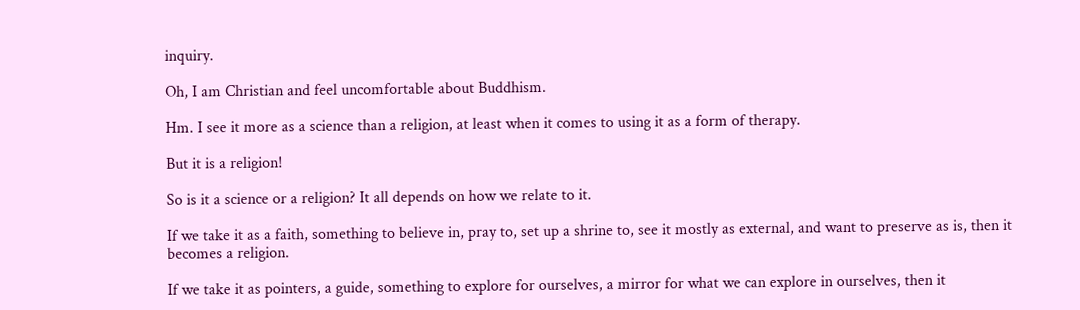inquiry.

Oh, I am Christian and feel uncomfortable about Buddhism.

Hm. I see it more as a science than a religion, at least when it comes to using it as a form of therapy.

But it is a religion!

So is it a science or a religion? It all depends on how we relate to it.

If we take it as a faith, something to believe in, pray to, set up a shrine to, see it mostly as external, and want to preserve as is, then it becomes a religion.

If we take it as pointers, a guide, something to explore for ourselves, a mirror for what we can explore in ourselves, then it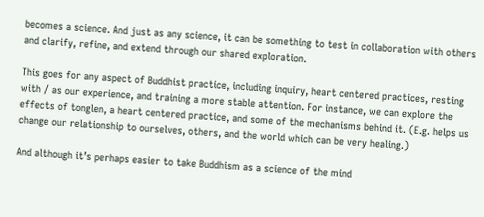becomes a science. And just as any science, it can be something to test in collaboration with others and clarify, refine, and extend through our shared exploration.

This goes for any aspect of Buddhist practice, including inquiry, heart centered practices, resting with / as our experience, and training a more stable attention. For instance, we can explore the effects of tonglen, a heart centered practice, and some of the mechanisms behind it. (E.g. helps us change our relationship to ourselves, others, and the world which can be very healing.)

And although it’s perhaps easier to take Buddhism as a science of the mind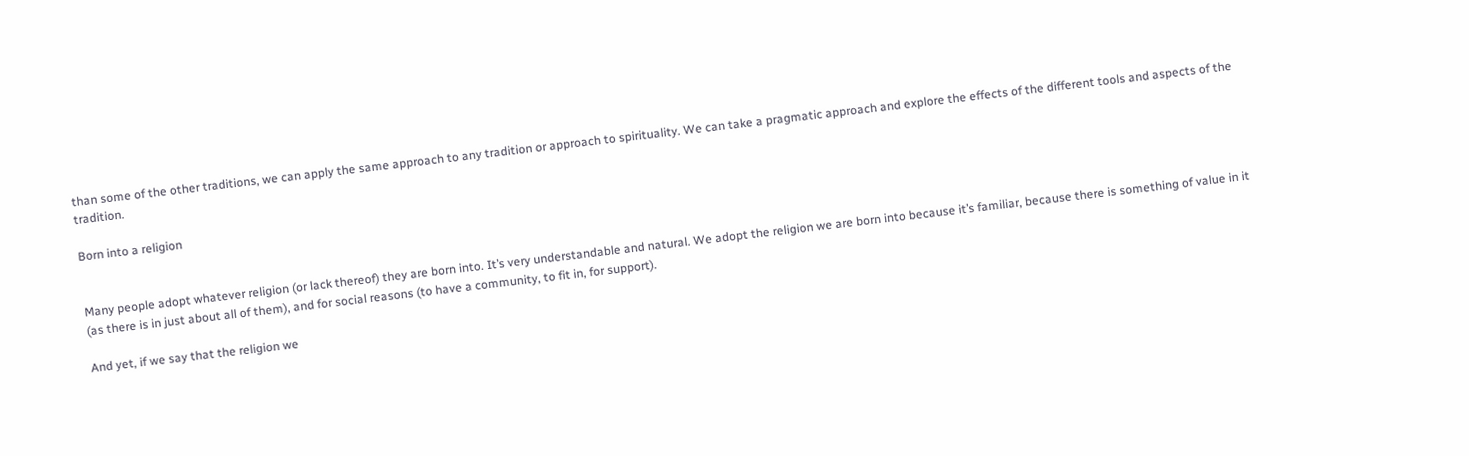than some of the other traditions, we can apply the same approach to any tradition or approach to spirituality. We can take a pragmatic approach and explore the effects of the different tools and aspects of the tradition.

Born into a religion


Many people adopt whatever religion (or lack thereof) they are born into. It’s very understandable and natural. We adopt the religion we are born into because it’s familiar, because there is something of value in it (as there is in just about all of them), and for social reasons (to have a community, to fit in, for support).

And yet, if we say that the religion we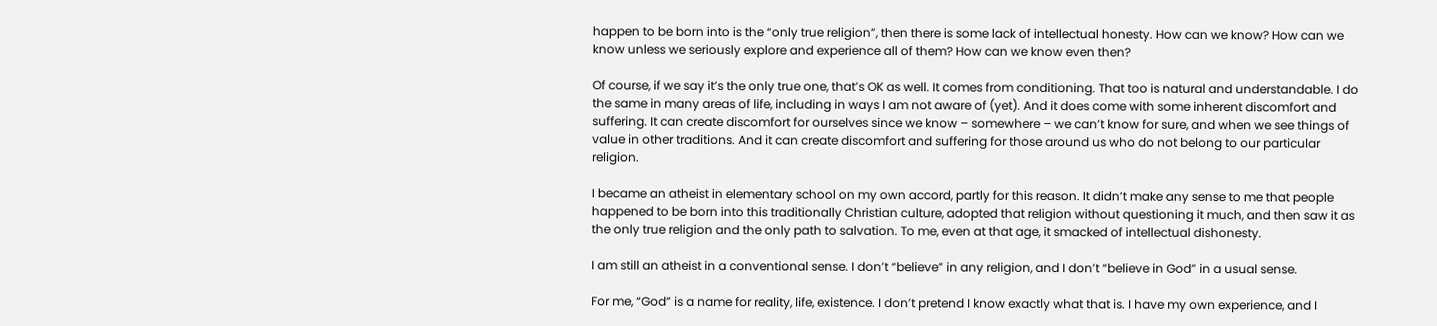happen to be born into is the “only true religion”, then there is some lack of intellectual honesty. How can we know? How can we know unless we seriously explore and experience all of them? How can we know even then?

Of course, if we say it’s the only true one, that’s OK as well. It comes from conditioning. That too is natural and understandable. I do the same in many areas of life, including in ways I am not aware of (yet). And it does come with some inherent discomfort and suffering. It can create discomfort for ourselves since we know – somewhere – we can’t know for sure, and when we see things of value in other traditions. And it can create discomfort and suffering for those around us who do not belong to our particular religion.

I became an atheist in elementary school on my own accord, partly for this reason. It didn’t make any sense to me that people happened to be born into this traditionally Christian culture, adopted that religion without questioning it much, and then saw it as the only true religion and the only path to salvation. To me, even at that age, it smacked of intellectual dishonesty.

I am still an atheist in a conventional sense. I don’t “believe” in any religion, and I don’t “believe in God” in a usual sense.

For me, “God” is a name for reality, life, existence. I don’t pretend I know exactly what that is. I have my own experience, and I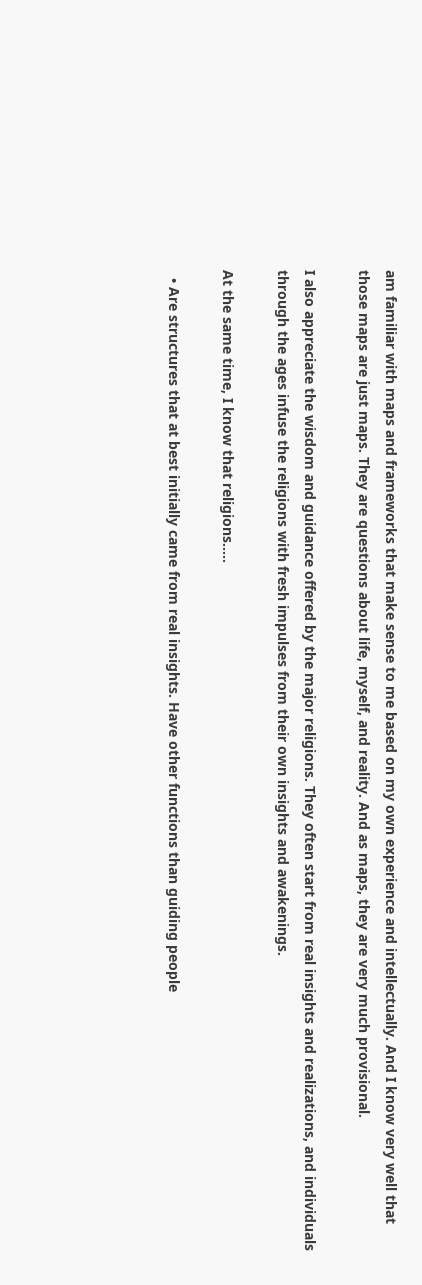am familiar with maps and frameworks that make sense to me based on my own experience and intellectually. And I know very well that those maps are just maps. They are questions about life, myself, and reality. And as maps, they are very much provisional.

I also appreciate the wisdom and guidance offered by the major religions. They often start from real insights and realizations, and individuals through the ages infuse the religions with fresh impulses from their own insights and awakenings.

At the same time, I know that religions…..

  • Are structures that at best initially came from real insights. Have other functions than guiding people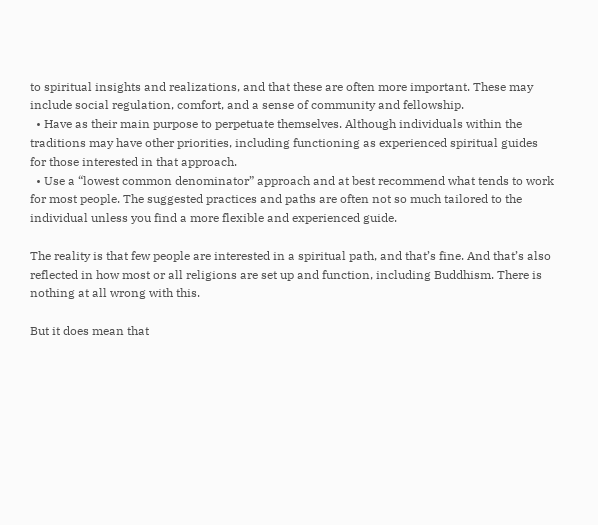to spiritual insights and realizations, and that these are often more important. These may include social regulation, comfort, and a sense of community and fellowship.
  • Have as their main purpose to perpetuate themselves. Although individuals within the traditions may have other priorities, including functioning as experienced spiritual guides for those interested in that approach.
  • Use a “lowest common denominator” approach and at best recommend what tends to work for most people. The suggested practices and paths are often not so much tailored to the individual unless you find a more flexible and experienced guide.

The reality is that few people are interested in a spiritual path, and that’s fine. And that’s also reflected in how most or all religions are set up and function, including Buddhism. There is nothing at all wrong with this.

But it does mean that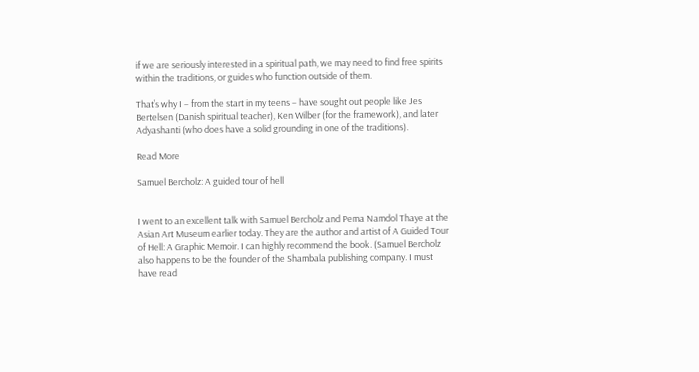if we are seriously interested in a spiritual path, we may need to find free spirits within the traditions, or guides who function outside of them.

That’s why I – from the start in my teens – have sought out people like Jes Bertelsen (Danish spiritual teacher), Ken Wilber (for the framework), and later Adyashanti (who does have a solid grounding in one of the traditions).

Read More

Samuel Bercholz: A guided tour of hell


I went to an excellent talk with Samuel Bercholz and Pema Namdol Thaye at the Asian Art Museum earlier today. They are the author and artist of A Guided Tour of Hell: A Graphic Memoir. I can highly recommend the book. (Samuel Bercholz also happens to be the founder of the Shambala publishing company. I must have read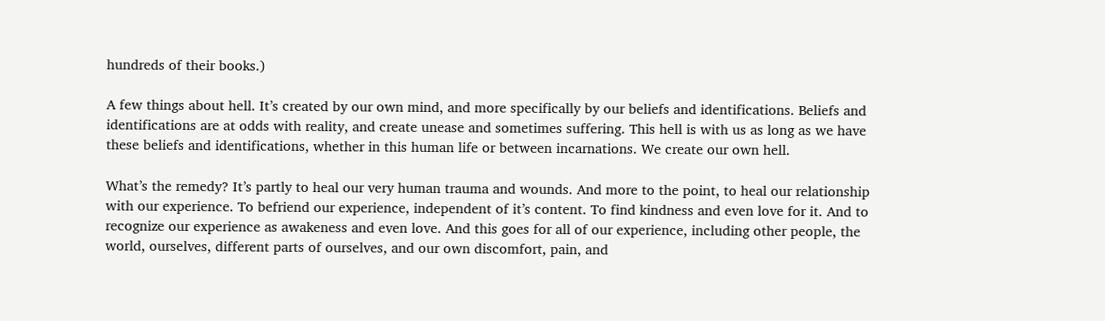hundreds of their books.)

A few things about hell. It’s created by our own mind, and more specifically by our beliefs and identifications. Beliefs and identifications are at odds with reality, and create unease and sometimes suffering. This hell is with us as long as we have these beliefs and identifications, whether in this human life or between incarnations. We create our own hell.

What’s the remedy? It’s partly to heal our very human trauma and wounds. And more to the point, to heal our relationship with our experience. To befriend our experience, independent of it’s content. To find kindness and even love for it. And to recognize our experience as awakeness and even love. And this goes for all of our experience, including other people, the world, ourselves, different parts of ourselves, and our own discomfort, pain, and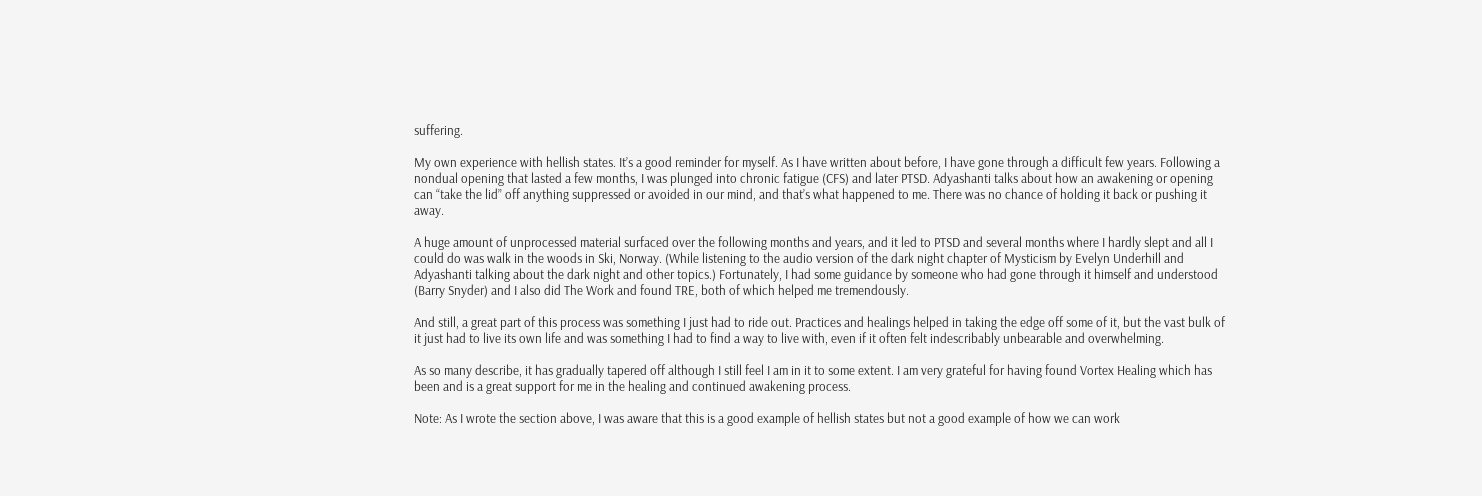suffering.

My own experience with hellish states. It’s a good reminder for myself. As I have written about before, I have gone through a difficult few years. Following a nondual opening that lasted a few months, I was plunged into chronic fatigue (CFS) and later PTSD. Adyashanti talks about how an awakening or opening can “take the lid” off anything suppressed or avoided in our mind, and that’s what happened to me. There was no chance of holding it back or pushing it away.

A huge amount of unprocessed material surfaced over the following months and years, and it led to PTSD and several months where I hardly slept and all I could do was walk in the woods in Ski, Norway. (While listening to the audio version of the dark night chapter of Mysticism by Evelyn Underhill and Adyashanti talking about the dark night and other topics.) Fortunately, I had some guidance by someone who had gone through it himself and understood (Barry Snyder) and I also did The Work and found TRE, both of which helped me tremendously.

And still, a great part of this process was something I just had to ride out. Practices and healings helped in taking the edge off some of it, but the vast bulk of it just had to live its own life and was something I had to find a way to live with, even if it often felt indescribably unbearable and overwhelming.

As so many describe, it has gradually tapered off although I still feel I am in it to some extent. I am very grateful for having found Vortex Healing which has been and is a great support for me in the healing and continued awakening process.

Note: As I wrote the section above, I was aware that this is a good example of hellish states but not a good example of how we can work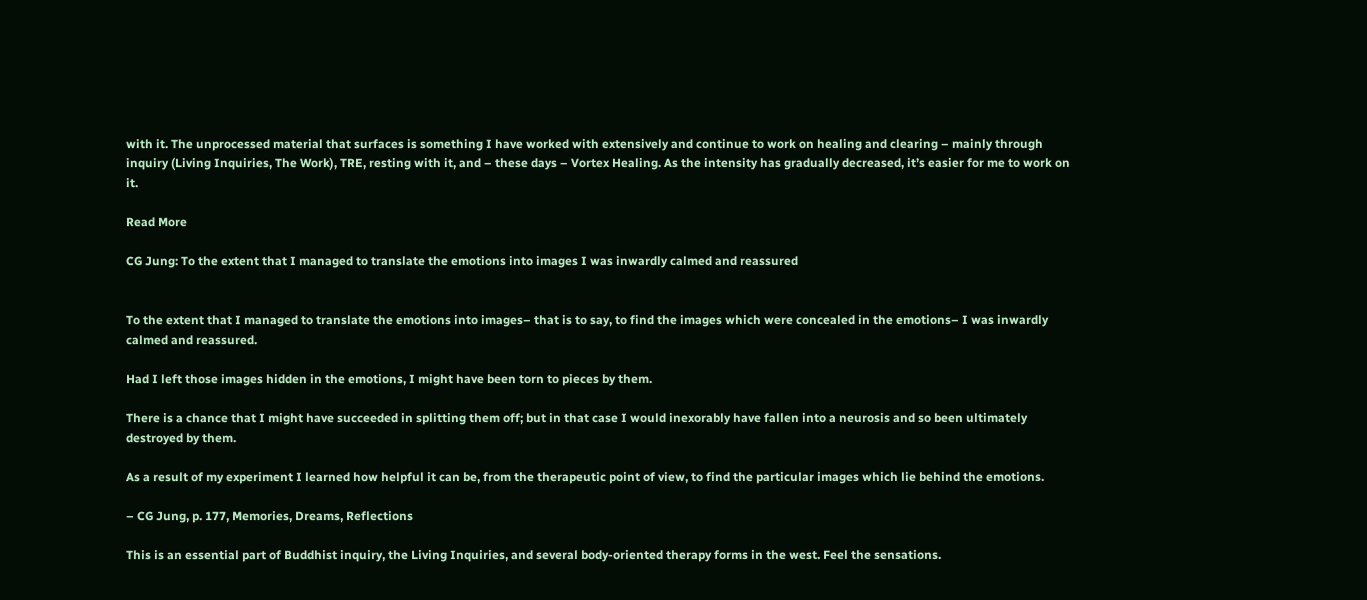with it. The unprocessed material that surfaces is something I have worked with extensively and continue to work on healing and clearing – mainly through inquiry (Living Inquiries, The Work), TRE, resting with it, and – these days – Vortex Healing. As the intensity has gradually decreased, it’s easier for me to work on it.

Read More

CG Jung: To the extent that I managed to translate the emotions into images I was inwardly calmed and reassured


To the extent that I managed to translate the emotions into images– that is to say, to find the images which were concealed in the emotions– I was inwardly calmed and reassured.

Had I left those images hidden in the emotions, I might have been torn to pieces by them.

There is a chance that I might have succeeded in splitting them off; but in that case I would inexorably have fallen into a neurosis and so been ultimately destroyed by them.

As a result of my experiment I learned how helpful it can be, from the therapeutic point of view, to find the particular images which lie behind the emotions.

– CG Jung, p. 177, Memories, Dreams, Reflections

This is an essential part of Buddhist inquiry, the Living Inquiries, and several body-oriented therapy forms in the west. Feel the sensations.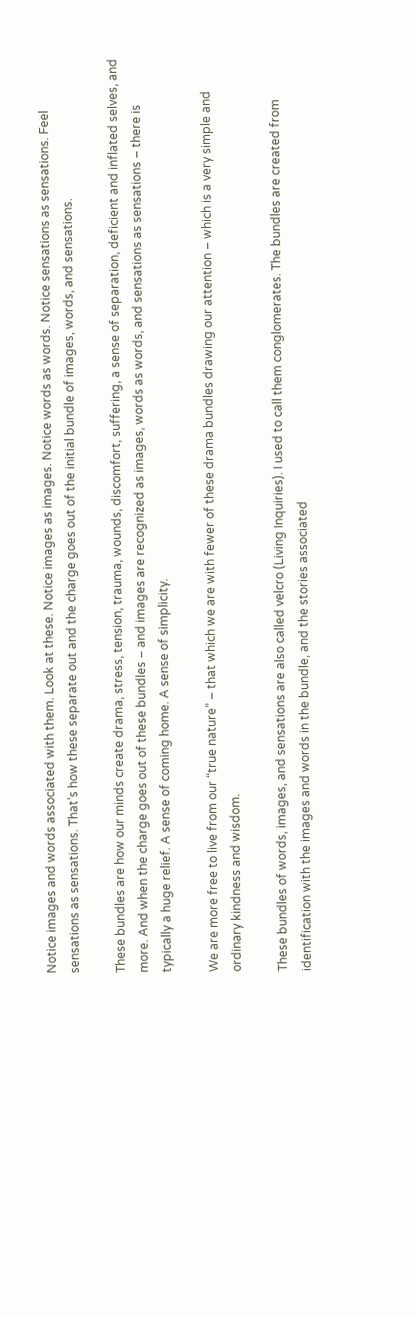Notice images and words associated with them. Look at these. Notice images as images. Notice words as words. Notice sensations as sensations. Feel sensations as sensations. That’s how these separate out and the charge goes out of the initial bundle of images, words, and sensations.

These bundles are how our minds create drama, stress, tension, trauma, wounds, discomfort, suffering, a sense of separation, deficient and inflated selves, and more. And when the charge goes out of these bundles – and images are recognized as images, words as words, and sensations as sensations – there is typically a huge relief. A sense of coming home. A sense of simplicity.

We are more free to live from our “true nature” – that which we are with fewer of these drama bundles drawing our attention – which is a very simple and ordinary kindness and wisdom.

These bundles of words, images, and sensations are also called velcro (Living Inquiries). I used to call them conglomerates. The bundles are created from identification with the images and words in the bundle, and the stories associated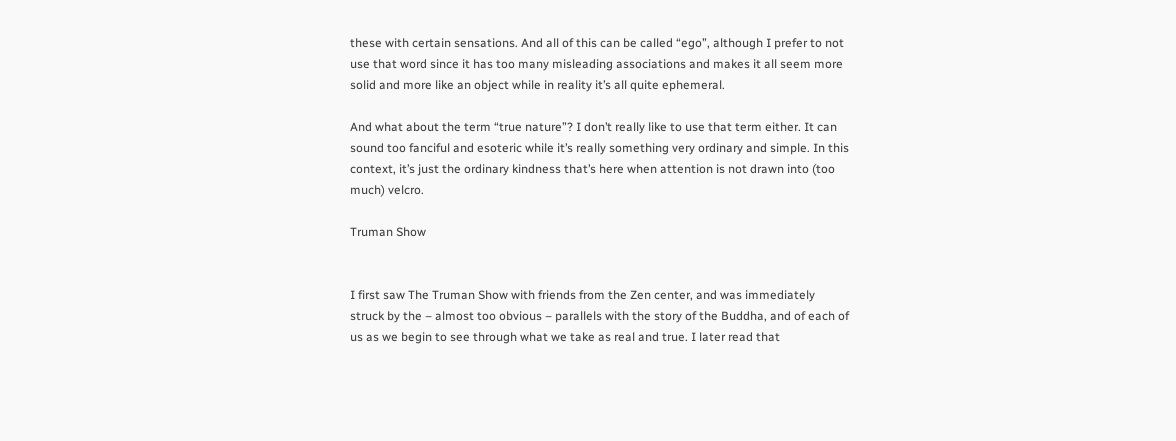these with certain sensations. And all of this can be called “ego”, although I prefer to not use that word since it has too many misleading associations and makes it all seem more solid and more like an object while in reality it’s all quite ephemeral.

And what about the term “true nature”? I don’t really like to use that term either. It can sound too fanciful and esoteric while it’s really something very ordinary and simple. In this context, it’s just the ordinary kindness that’s here when attention is not drawn into (too much) velcro.

Truman Show


I first saw The Truman Show with friends from the Zen center, and was immediately struck by the – almost too obvious – parallels with the story of the Buddha, and of each of us as we begin to see through what we take as real and true. I later read that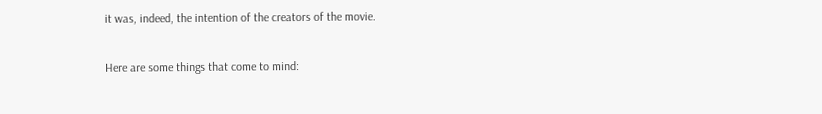it was, indeed, the intention of the creators of the movie.

Here are some things that come to mind: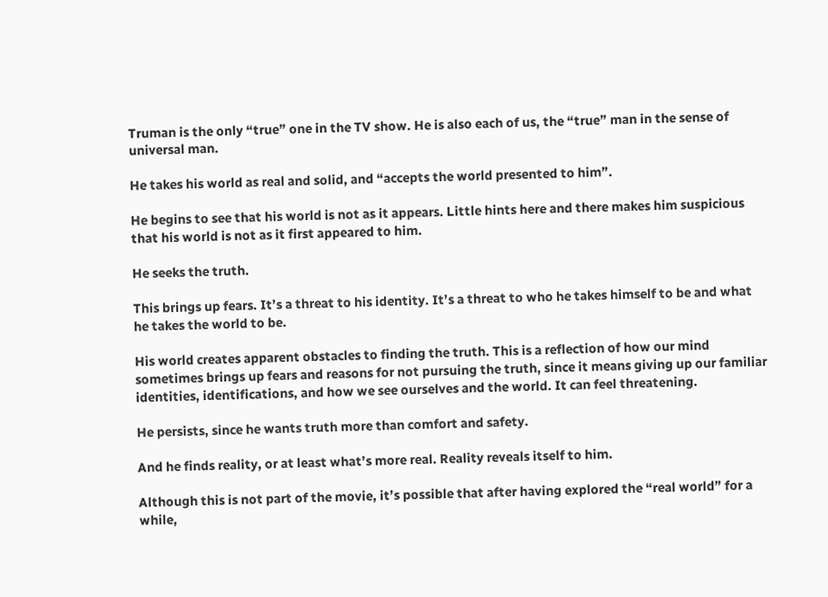Truman is the only “true” one in the TV show. He is also each of us, the “true” man in the sense of universal man.

He takes his world as real and solid, and “accepts the world presented to him”.

He begins to see that his world is not as it appears. Little hints here and there makes him suspicious that his world is not as it first appeared to him.

He seeks the truth.

This brings up fears. It’s a threat to his identity. It’s a threat to who he takes himself to be and what he takes the world to be.

His world creates apparent obstacles to finding the truth. This is a reflection of how our mind sometimes brings up fears and reasons for not pursuing the truth, since it means giving up our familiar identities, identifications, and how we see ourselves and the world. It can feel threatening.

He persists, since he wants truth more than comfort and safety.

And he finds reality, or at least what’s more real. Reality reveals itself to him.

Although this is not part of the movie, it’s possible that after having explored the “real world” for a while,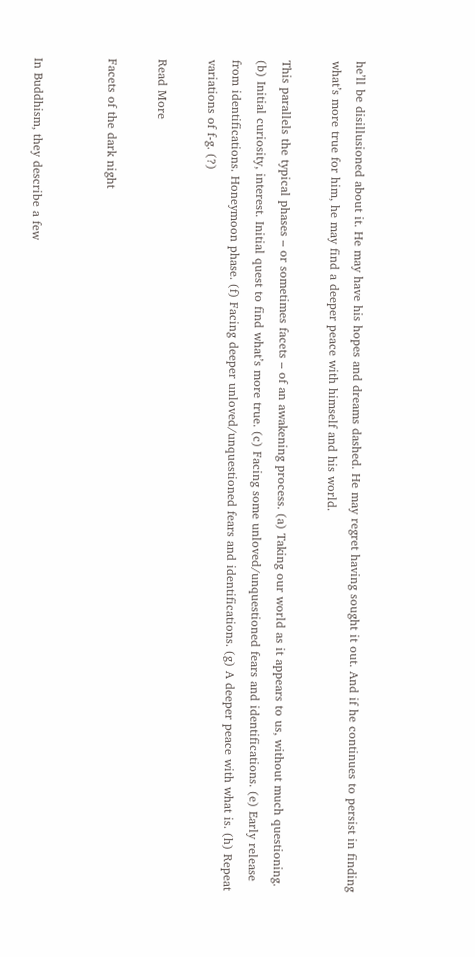he’ll be disillusioned about it. He may have his hopes and dreams dashed. He may regret having sought it out. And if he continues to persist in finding what’s more true for him, he may find a deeper peace with himself and his world.

This parallels the typical phases – or sometimes facets – of an awakening process. (a) Taking our world as it appears to us, without much questioning. (b) Initial curiosity, interest. Initial quest to find what’s more true. (c) Facing some unloved/unquestioned fears and identifications. (e) Early release from identifications. Honeymoon phase. (f) Facing deeper unloved/unquestioned fears and identifications. (g) A deeper peace with what is. (h) Repeat variations of f-g. (?)

Read More

Facets of the dark night


In Buddhism, they describe a few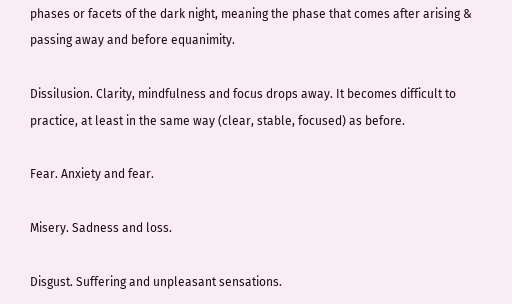phases or facets of the dark night, meaning the phase that comes after arising & passing away and before equanimity.

Dissilusion. Clarity, mindfulness and focus drops away. It becomes difficult to practice, at least in the same way (clear, stable, focused) as before.

Fear. Anxiety and fear.

Misery. Sadness and loss.

Disgust. Suffering and unpleasant sensations.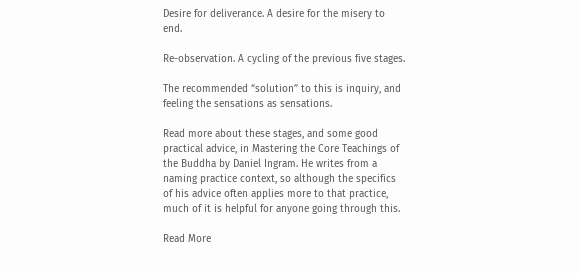Desire for deliverance. A desire for the misery to end.

Re-observation. A cycling of the previous five stages.

The recommended “solution” to this is inquiry, and feeling the sensations as sensations.

Read more about these stages, and some good practical advice, in Mastering the Core Teachings of the Buddha by Daniel Ingram. He writes from a naming practice context, so although the specifics of his advice often applies more to that practice, much of it is helpful for anyone going through this.

Read More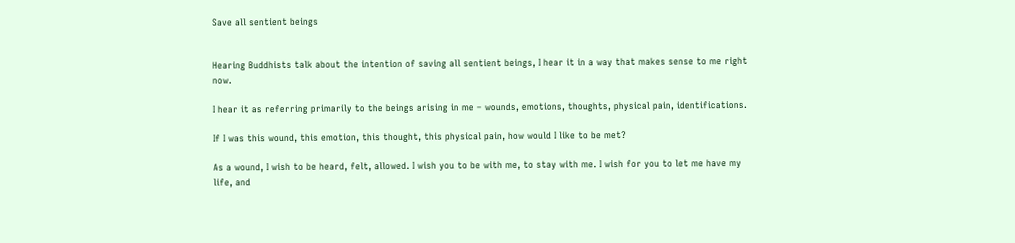Save all sentient beings


Hearing Buddhists talk about the intention of saving all sentient beings, I hear it in a way that makes sense to me right now.

I hear it as referring primarily to the beings arising in me – wounds, emotions, thoughts, physical pain, identifications.

If I was this wound, this emotion, this thought, this physical pain, how would I like to be met?

As a wound, I wish to be heard, felt, allowed. I wish you to be with me, to stay with me. I wish for you to let me have my life, and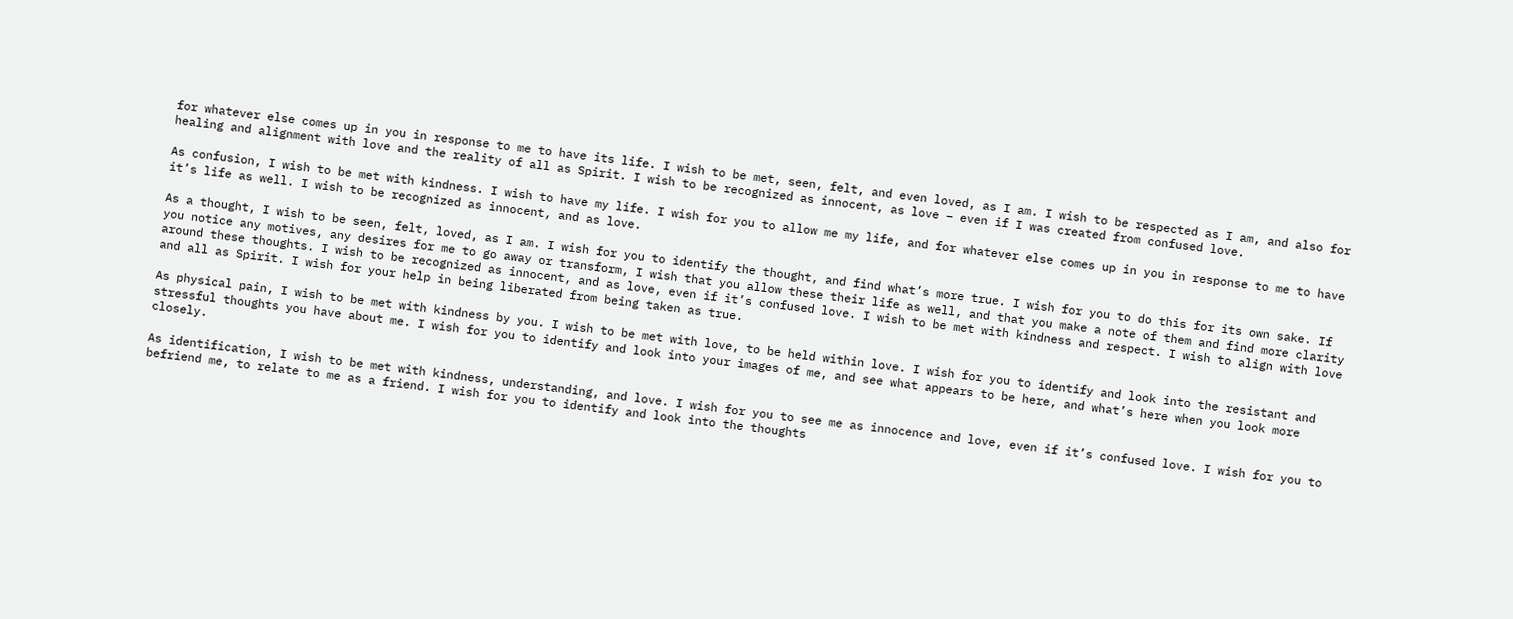for whatever else comes up in you in response to me to have its life. I wish to be met, seen, felt, and even loved, as I am. I wish to be respected as I am, and also for healing and alignment with love and the reality of all as Spirit. I wish to be recognized as innocent, as love – even if I was created from confused love.

As confusion, I wish to be met with kindness. I wish to have my life. I wish for you to allow me my life, and for whatever else comes up in you in response to me to have it’s life as well. I wish to be recognized as innocent, and as love.

As a thought, I wish to be seen, felt, loved, as I am. I wish for you to identify the thought, and find what’s more true. I wish for you to do this for its own sake. If you notice any motives, any desires for me to go away or transform, I wish that you allow these their life as well, and that you make a note of them and find more clarity around these thoughts. I wish to be recognized as innocent, and as love, even if it’s confused love. I wish to be met with kindness and respect. I wish to align with love and all as Spirit. I wish for your help in being liberated from being taken as true.

As physical pain, I wish to be met with kindness by you. I wish to be met with love, to be held within love. I wish for you to identify and look into the resistant and stressful thoughts you have about me. I wish for you to identify and look into your images of me, and see what appears to be here, and what’s here when you look more closely.

As identification, I wish to be met with kindness, understanding, and love. I wish for you to see me as innocence and love, even if it’s confused love. I wish for you to befriend me, to relate to me as a friend. I wish for you to identify and look into the thoughts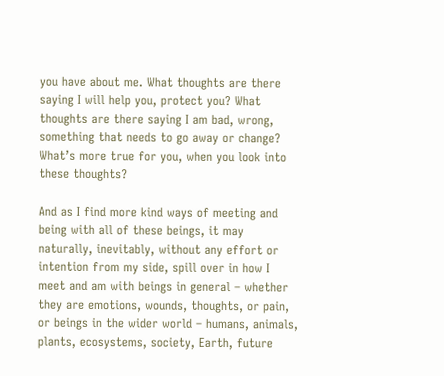you have about me. What thoughts are there saying I will help you, protect you? What thoughts are there saying I am bad, wrong, something that needs to go away or change? What’s more true for you, when you look into these thoughts?

And as I find more kind ways of meeting and being with all of these beings, it may naturally, inevitably, without any effort or intention from my side, spill over in how I meet and am with beings in general – whether they are emotions, wounds, thoughts, or pain, or beings in the wider world – humans, animals, plants, ecosystems, society, Earth, future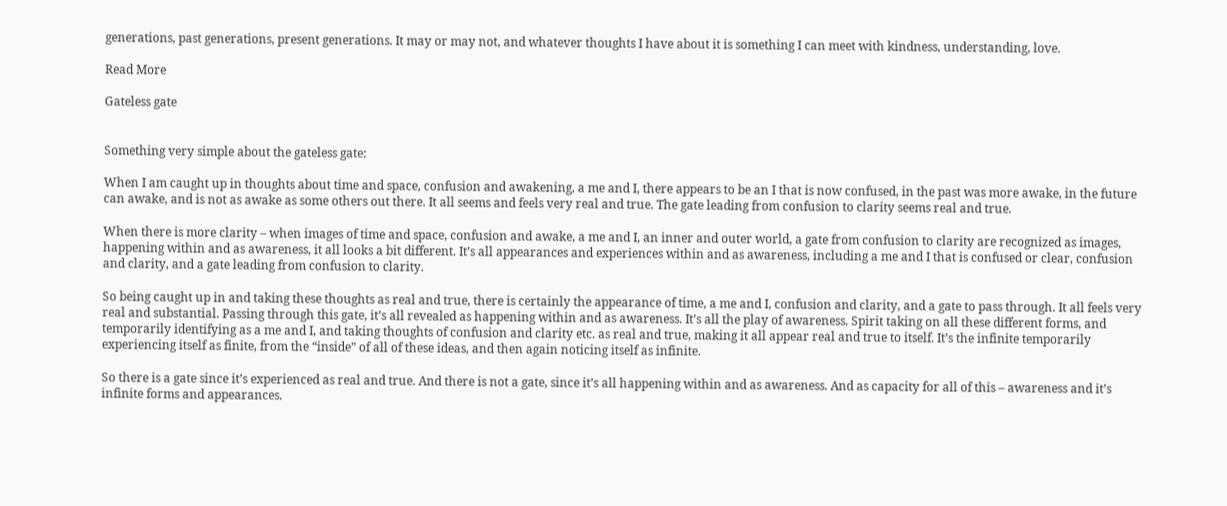generations, past generations, present generations. It may or may not, and whatever thoughts I have about it is something I can meet with kindness, understanding, love.

Read More

Gateless gate


Something very simple about the gateless gate:

When I am caught up in thoughts about time and space, confusion and awakening, a me and I, there appears to be an I that is now confused, in the past was more awake, in the future can awake, and is not as awake as some others out there. It all seems and feels very real and true. The gate leading from confusion to clarity seems real and true.

When there is more clarity – when images of time and space, confusion and awake, a me and I, an inner and outer world, a gate from confusion to clarity are recognized as images, happening within and as awareness, it all looks a bit different. It’s all appearances and experiences within and as awareness, including a me and I that is confused or clear, confusion and clarity, and a gate leading from confusion to clarity.

So being caught up in and taking these thoughts as real and true, there is certainly the appearance of time, a me and I, confusion and clarity, and a gate to pass through. It all feels very real and substantial. Passing through this gate, it’s all revealed as happening within and as awareness. It’s all the play of awareness. Spirit taking on all these different forms, and temporarily identifying as a me and I, and taking thoughts of confusion and clarity etc. as real and true, making it all appear real and true to itself. It’s the infinite temporarily experiencing itself as finite, from the “inside” of all of these ideas, and then again noticing itself as infinite.

So there is a gate since it’s experienced as real and true. And there is not a gate, since it’s all happening within and as awareness. And as capacity for all of this – awareness and it’s infinite forms and appearances.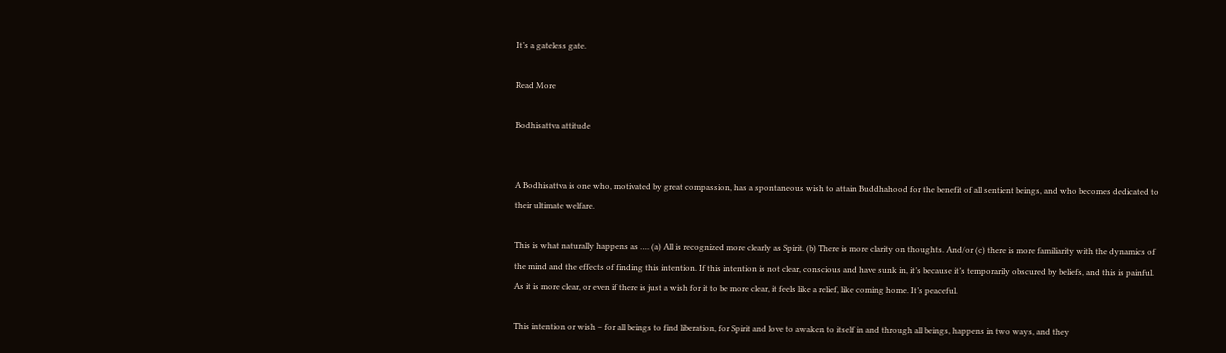It’s a gateless gate.

Read More

Bodhisattva attitude


A Bodhisattva is one who, motivated by great compassion, has a spontaneous wish to attain Buddhahood for the benefit of all sentient beings, and who becomes dedicated to their ultimate welfare.

This is what naturally happens as …. (a) All is recognized more clearly as Spirit. (b) There is more clarity on thoughts. And/or (c) there is more familiarity with the dynamics of the mind and the effects of finding this intention. If this intention is not clear, conscious and have sunk in, it’s because it’s temporarily obscured by beliefs, and this is painful. As it is more clear, or even if there is just a wish for it to be more clear, it feels like a relief, like coming home. It’s peaceful.

This intention or wish – for all beings to find liberation, for Spirit and love to awaken to itself in and through all beings, happens in two ways, and they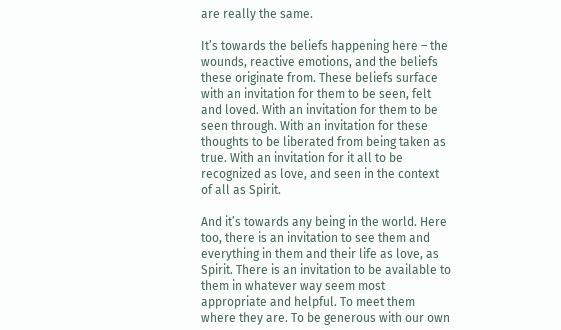are really the same.

It’s towards the beliefs happening here – the wounds, reactive emotions, and the beliefs these originate from. These beliefs surface with an invitation for them to be seen, felt and loved. With an invitation for them to be seen through. With an invitation for these thoughts to be liberated from being taken as true. With an invitation for it all to be recognized as love, and seen in the context of all as Spirit.

And it’s towards any being in the world. Here too, there is an invitation to see them and everything in them and their life as love, as Spirit. There is an invitation to be available to them in whatever way seem most appropriate and helpful. To meet them where they are. To be generous with our own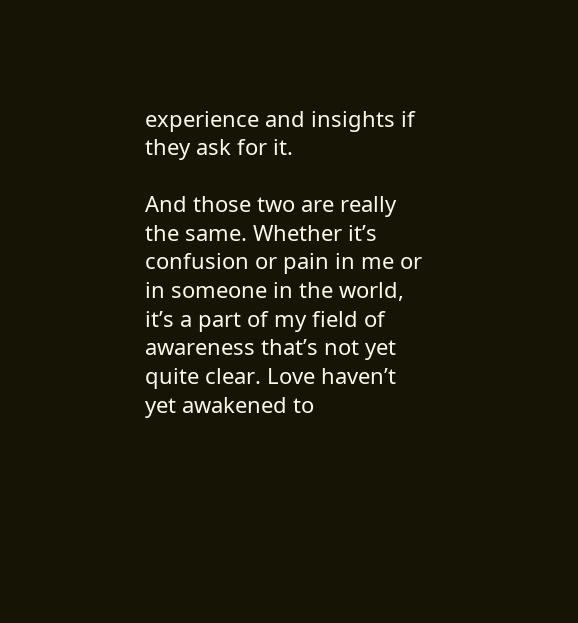experience and insights if they ask for it.

And those two are really the same. Whether it’s confusion or pain in me or in someone in the world, it’s a part of my field of awareness that’s not yet quite clear. Love haven’t yet awakened to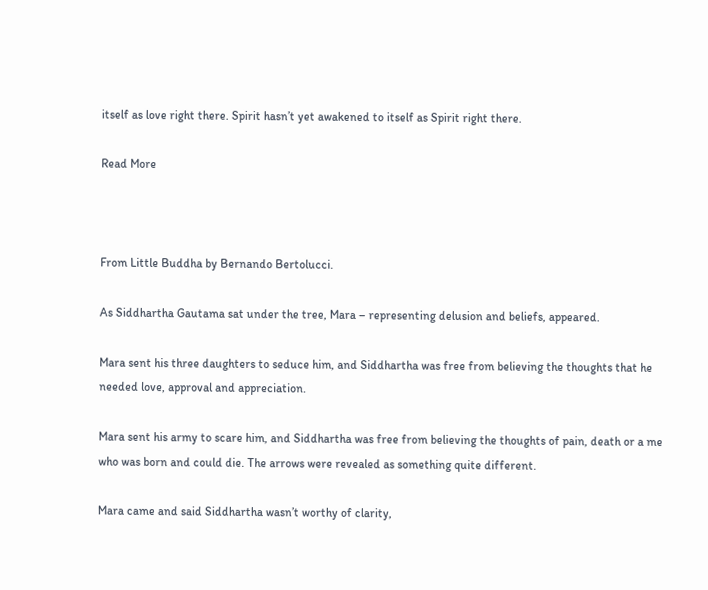itself as love right there. Spirit hasn’t yet awakened to itself as Spirit right there.

Read More



From Little Buddha by Bernando Bertolucci.

As Siddhartha Gautama sat under the tree, Mara – representing delusion and beliefs, appeared.

Mara sent his three daughters to seduce him, and Siddhartha was free from believing the thoughts that he needed love, approval and appreciation.

Mara sent his army to scare him, and Siddhartha was free from believing the thoughts of pain, death or a me who was born and could die. The arrows were revealed as something quite different.

Mara came and said Siddhartha wasn’t worthy of clarity,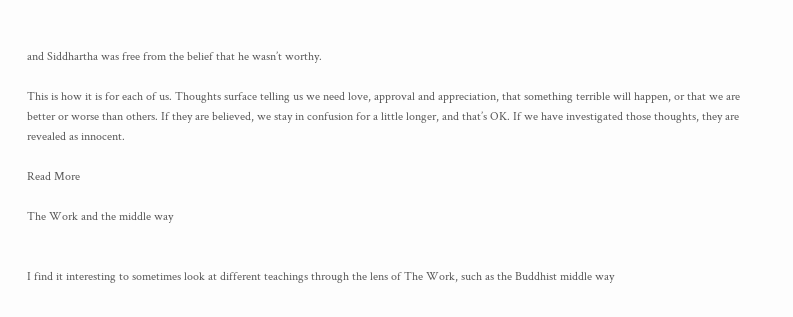and Siddhartha was free from the belief that he wasn’t worthy.

This is how it is for each of us. Thoughts surface telling us we need love, approval and appreciation, that something terrible will happen, or that we are better or worse than others. If they are believed, we stay in confusion for a little longer, and that’s OK. If we have investigated those thoughts, they are revealed as innocent.

Read More

The Work and the middle way


I find it interesting to sometimes look at different teachings through the lens of The Work, such as the Buddhist middle way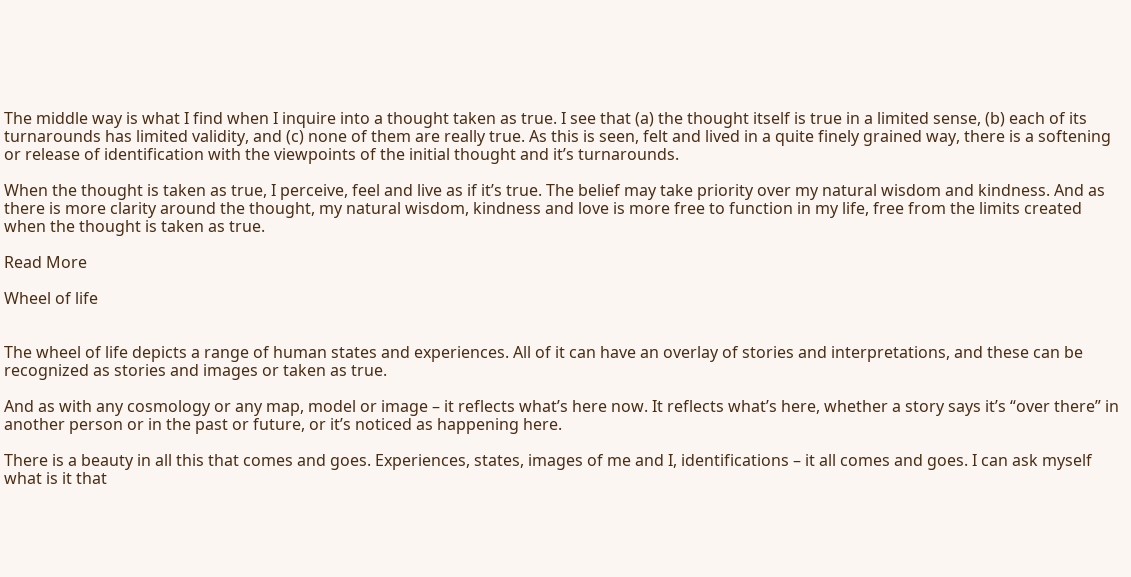The middle way is what I find when I inquire into a thought taken as true. I see that (a) the thought itself is true in a limited sense, (b) each of its turnarounds has limited validity, and (c) none of them are really true. As this is seen, felt and lived in a quite finely grained way, there is a softening or release of identification with the viewpoints of the initial thought and it’s turnarounds.

When the thought is taken as true, I perceive, feel and live as if it’s true. The belief may take priority over my natural wisdom and kindness. And as there is more clarity around the thought, my natural wisdom, kindness and love is more free to function in my life, free from the limits created when the thought is taken as true.

Read More

Wheel of life


The wheel of life depicts a range of human states and experiences. All of it can have an overlay of stories and interpretations, and these can be recognized as stories and images or taken as true.

And as with any cosmology or any map, model or image – it reflects what’s here now. It reflects what’s here, whether a story says it’s “over there” in another person or in the past or future, or it’s noticed as happening here.

There is a beauty in all this that comes and goes. Experiences, states, images of me and I, identifications – it all comes and goes. I can ask myself what is it that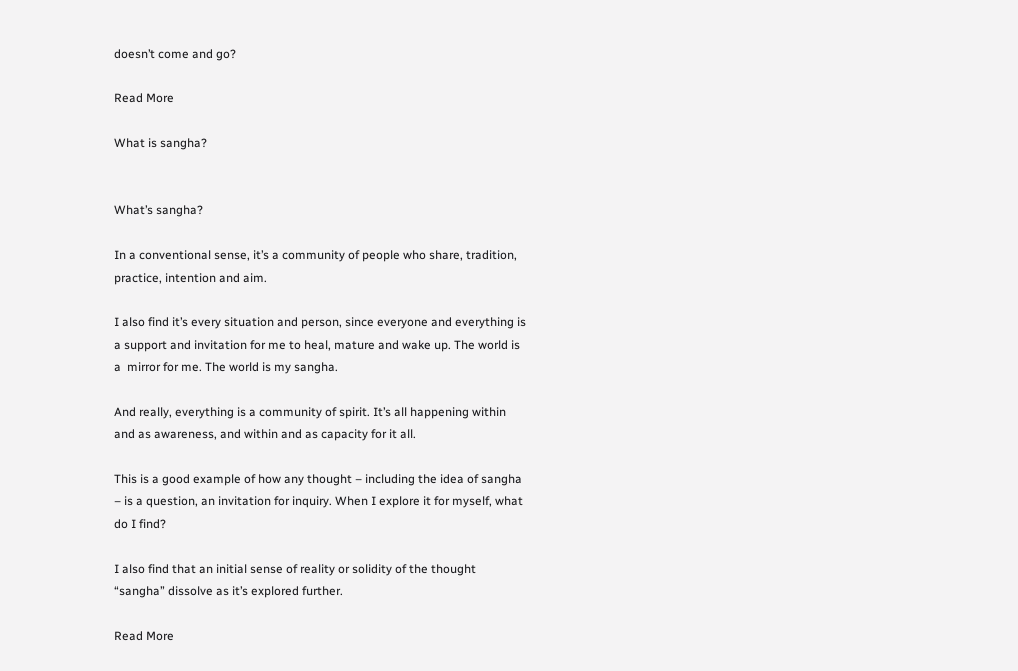doesn’t come and go?

Read More

What is sangha?


What’s sangha?

In a conventional sense, it’s a community of people who share, tradition, practice, intention and aim.

I also find it’s every situation and person, since everyone and everything is a support and invitation for me to heal, mature and wake up. The world is a  mirror for me. The world is my sangha.

And really, everything is a community of spirit. It’s all happening within and as awareness, and within and as capacity for it all.

This is a good example of how any thought – including the idea of sangha – is a question, an invitation for inquiry. When I explore it for myself, what do I find?

I also find that an initial sense of reality or solidity of the thought “sangha” dissolve as it’s explored further.

Read More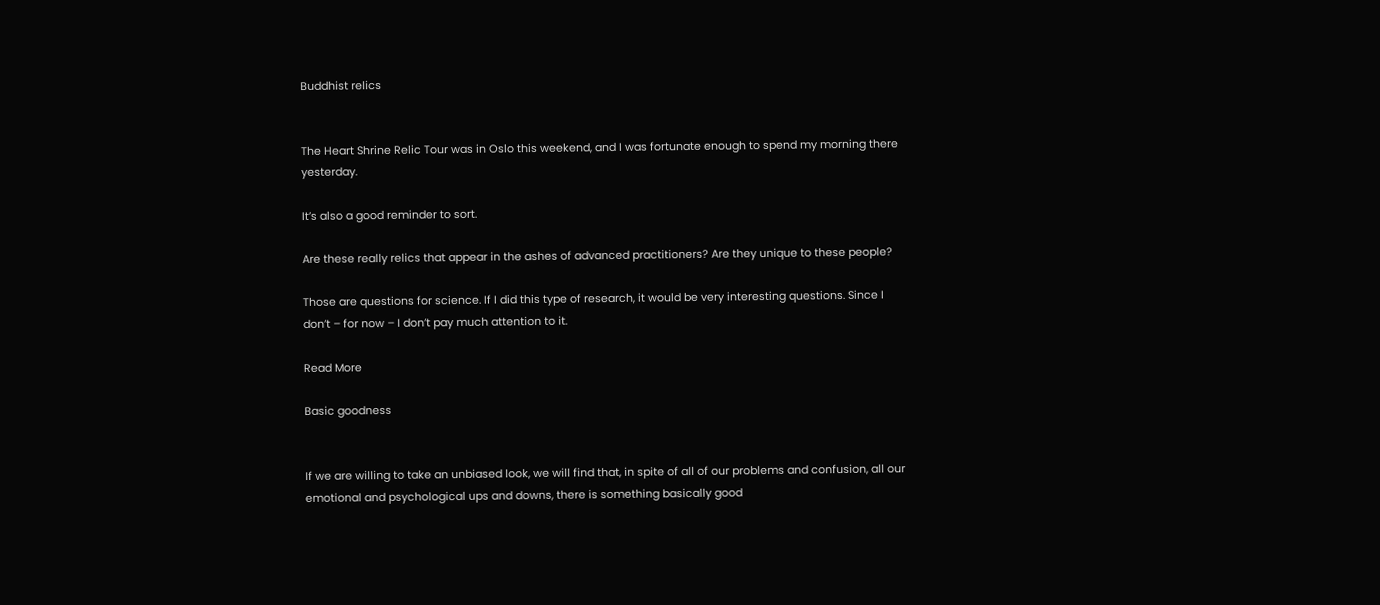Buddhist relics


The Heart Shrine Relic Tour was in Oslo this weekend, and I was fortunate enough to spend my morning there yesterday.

It’s also a good reminder to sort.

Are these really relics that appear in the ashes of advanced practitioners? Are they unique to these people?

Those are questions for science. If I did this type of research, it would be very interesting questions. Since I don’t – for now – I don’t pay much attention to it.

Read More

Basic goodness


If we are willing to take an unbiased look, we will find that, in spite of all of our problems and confusion, all our emotional and psychological ups and downs, there is something basically good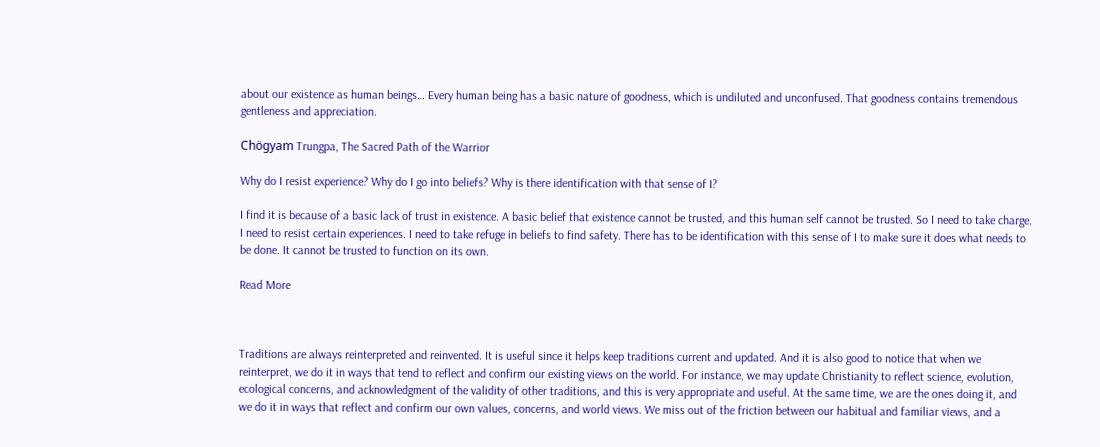about our existence as human beings… Every human being has a basic nature of goodness, which is undiluted and unconfused. That goodness contains tremendous gentleness and appreciation.

Chögyam Trungpa, The Sacred Path of the Warrior

Why do I resist experience? Why do I go into beliefs? Why is there identification with that sense of I?

I find it is because of a basic lack of trust in existence. A basic belief that existence cannot be trusted, and this human self cannot be trusted. So I need to take charge. I need to resist certain experiences. I need to take refuge in beliefs to find safety. There has to be identification with this sense of I to make sure it does what needs to be done. It cannot be trusted to function on its own.

Read More



Traditions are always reinterpreted and reinvented. It is useful since it helps keep traditions current and updated. And it is also good to notice that when we reinterpret, we do it in ways that tend to reflect and confirm our existing views on the world. For instance, we may update Christianity to reflect science, evolution, ecological concerns, and acknowledgment of the validity of other traditions, and this is very appropriate and useful. At the same time, we are the ones doing it, and we do it in ways that reflect and confirm our own values, concerns, and world views. We miss out of the friction between our habitual and familiar views, and a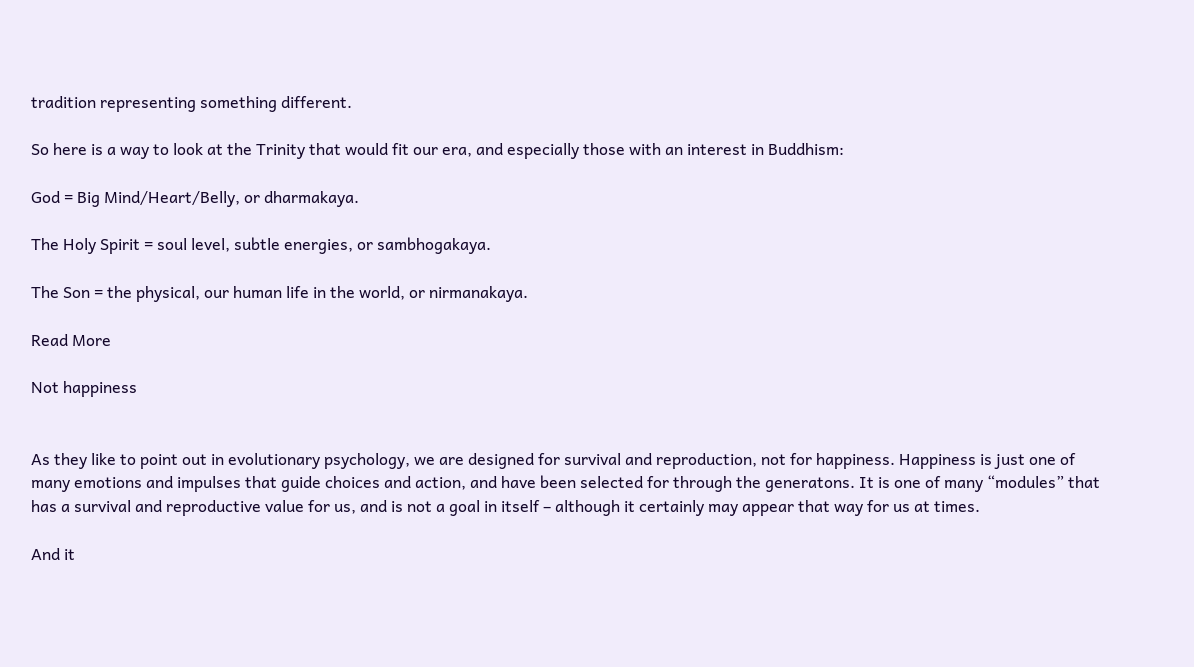tradition representing something different.

So here is a way to look at the Trinity that would fit our era, and especially those with an interest in Buddhism:

God = Big Mind/Heart/Belly, or dharmakaya.

The Holy Spirit = soul level, subtle energies, or sambhogakaya.

The Son = the physical, our human life in the world, or nirmanakaya.

Read More

Not happiness


As they like to point out in evolutionary psychology, we are designed for survival and reproduction, not for happiness. Happiness is just one of many emotions and impulses that guide choices and action, and have been selected for through the generatons. It is one of many “modules” that has a survival and reproductive value for us, and is not a goal in itself – although it certainly may appear that way for us at times.

And it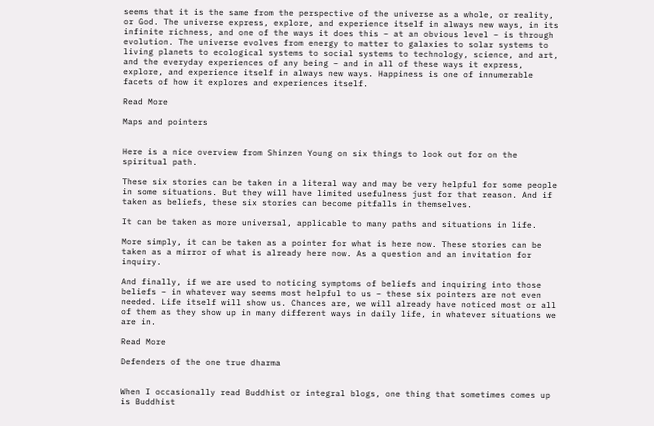seems that it is the same from the perspective of the universe as a whole, or reality, or God. The universe express, explore, and experience itself in always new ways, in its infinite richness, and one of the ways it does this – at an obvious level – is through evolution. The universe evolves from energy to matter to galaxies to solar systems to living planets to ecological systems to social systems to technology, science, and art, and the everyday experiences of any being – and in all of these ways it express, explore, and experience itself in always new ways. Happiness is one of innumerable facets of how it explores and experiences itself.

Read More

Maps and pointers


Here is a nice overview from Shinzen Young on six things to look out for on the spiritual path.

These six stories can be taken in a literal way and may be very helpful for some people in some situations. But they will have limited usefulness just for that reason. And if taken as beliefs, these six stories can become pitfalls in themselves.

It can be taken as more universal, applicable to many paths and situations in life.

More simply, it can be taken as a pointer for what is here now. These stories can be taken as a mirror of what is already here now. As a question and an invitation for inquiry.

And finally, if we are used to noticing symptoms of beliefs and inquiring into those beliefs – in whatever way seems most helpful to us – these six pointers are not even needed. Life itself will show us. Chances are, we will already have noticed most or all of them as they show up in many different ways in daily life, in whatever situations we are in.

Read More

Defenders of the one true dharma


When I occasionally read Buddhist or integral blogs, one thing that sometimes comes up is Buddhist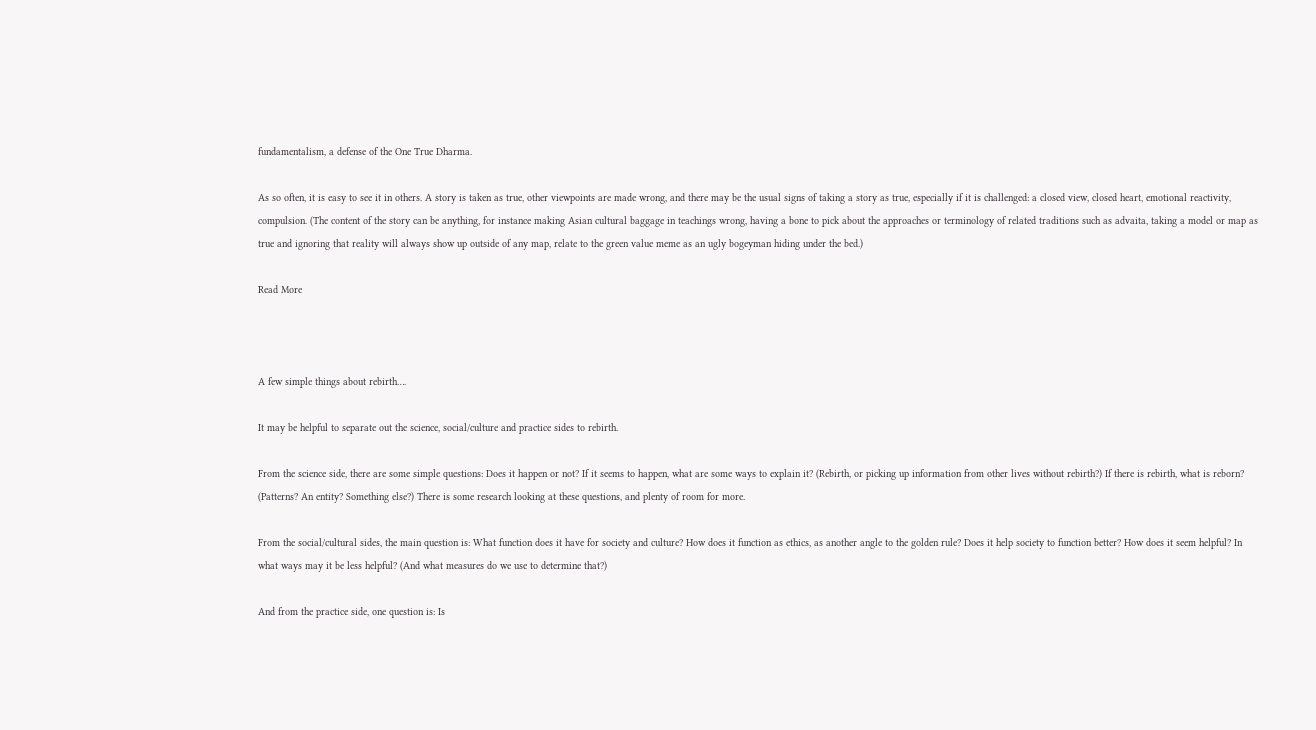fundamentalism, a defense of the One True Dharma.

As so often, it is easy to see it in others. A story is taken as true, other viewpoints are made wrong, and there may be the usual signs of taking a story as true, especially if it is challenged: a closed view, closed heart, emotional reactivity, compulsion. (The content of the story can be anything, for instance making Asian cultural baggage in teachings wrong, having a bone to pick about the approaches or terminology of related traditions such as advaita, taking a model or map as true and ignoring that reality will always show up outside of any map, relate to the green value meme as an ugly bogeyman hiding under the bed.)

Read More



A few simple things about rebirth….

It may be helpful to separate out the science, social/culture and practice sides to rebirth.

From the science side, there are some simple questions: Does it happen or not? If it seems to happen, what are some ways to explain it? (Rebirth, or picking up information from other lives without rebirth?) If there is rebirth, what is reborn? (Patterns? An entity? Something else?) There is some research looking at these questions, and plenty of room for more.

From the social/cultural sides, the main question is: What function does it have for society and culture? How does it function as ethics, as another angle to the golden rule? Does it help society to function better? How does it seem helpful? In what ways may it be less helpful? (And what measures do we use to determine that?)

And from the practice side, one question is: Is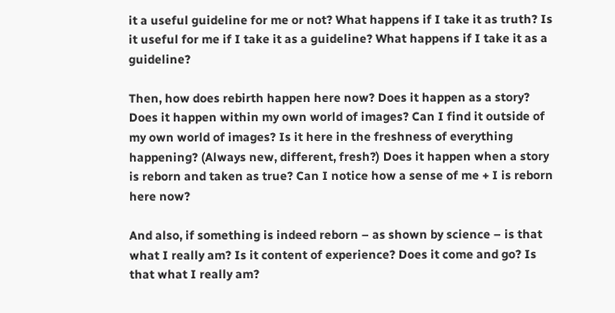it a useful guideline for me or not? What happens if I take it as truth? Is it useful for me if I take it as a guideline? What happens if I take it as a guideline?

Then, how does rebirth happen here now? Does it happen as a story? Does it happen within my own world of images? Can I find it outside of my own world of images? Is it here in the freshness of everything happening? (Always new, different, fresh?) Does it happen when a story is reborn and taken as true? Can I notice how a sense of me + I is reborn here now?

And also, if something is indeed reborn – as shown by science – is that what I really am? Is it content of experience? Does it come and go? Is that what I really am?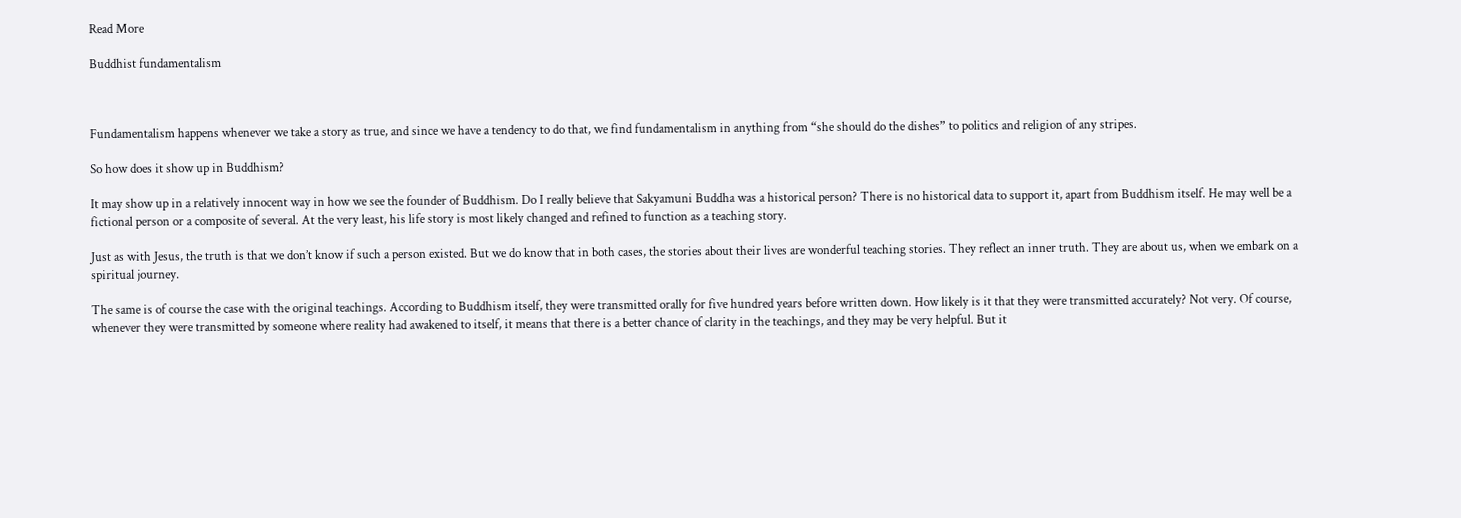Read More

Buddhist fundamentalism



Fundamentalism happens whenever we take a story as true, and since we have a tendency to do that, we find fundamentalism in anything from “she should do the dishes” to politics and religion of any stripes.

So how does it show up in Buddhism?

It may show up in a relatively innocent way in how we see the founder of Buddhism. Do I really believe that Sakyamuni Buddha was a historical person? There is no historical data to support it, apart from Buddhism itself. He may well be a fictional person or a composite of several. At the very least, his life story is most likely changed and refined to function as a teaching story.

Just as with Jesus, the truth is that we don’t know if such a person existed. But we do know that in both cases, the stories about their lives are wonderful teaching stories. They reflect an inner truth. They are about us, when we embark on a spiritual journey.

The same is of course the case with the original teachings. According to Buddhism itself, they were transmitted orally for five hundred years before written down. How likely is it that they were transmitted accurately? Not very. Of course, whenever they were transmitted by someone where reality had awakened to itself, it means that there is a better chance of clarity in the teachings, and they may be very helpful. But it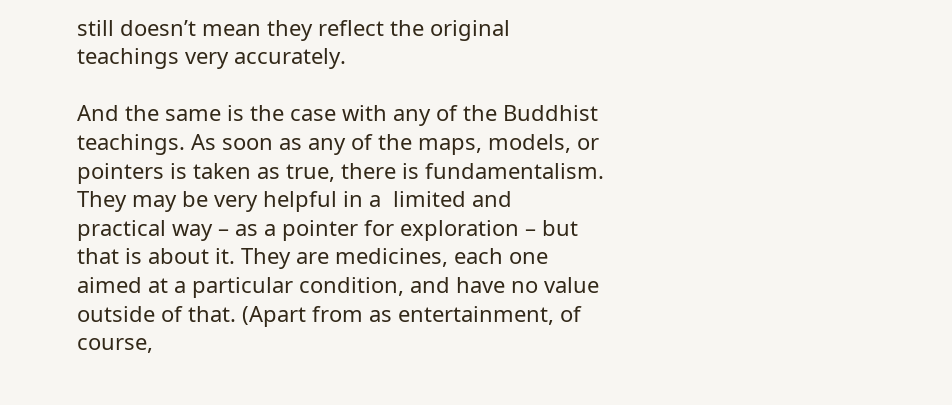still doesn’t mean they reflect the original teachings very accurately.

And the same is the case with any of the Buddhist teachings. As soon as any of the maps, models, or pointers is taken as true, there is fundamentalism. They may be very helpful in a  limited and practical way – as a pointer for exploration – but that is about it. They are medicines, each one aimed at a particular condition, and have no value outside of that. (Apart from as entertainment, of course,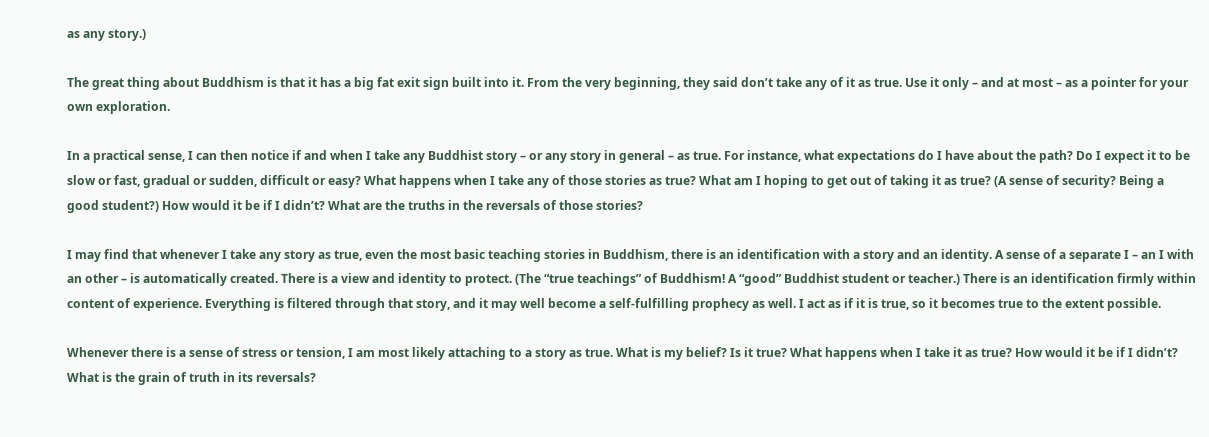as any story.)

The great thing about Buddhism is that it has a big fat exit sign built into it. From the very beginning, they said don’t take any of it as true. Use it only – and at most – as a pointer for your own exploration.

In a practical sense, I can then notice if and when I take any Buddhist story – or any story in general – as true. For instance, what expectations do I have about the path? Do I expect it to be slow or fast, gradual or sudden, difficult or easy? What happens when I take any of those stories as true? What am I hoping to get out of taking it as true? (A sense of security? Being a good student?) How would it be if I didn’t? What are the truths in the reversals of those stories?

I may find that whenever I take any story as true, even the most basic teaching stories in Buddhism, there is an identification with a story and an identity. A sense of a separate I – an I with an other – is automatically created. There is a view and identity to protect. (The “true teachings” of Buddhism! A “good” Buddhist student or teacher.) There is an identification firmly within content of experience. Everything is filtered through that story, and it may well become a self-fulfilling prophecy as well. I act as if it is true, so it becomes true to the extent possible.

Whenever there is a sense of stress or tension, I am most likely attaching to a story as true. What is my belief? Is it true? What happens when I take it as true? How would it be if I didn’t? What is the grain of truth in its reversals?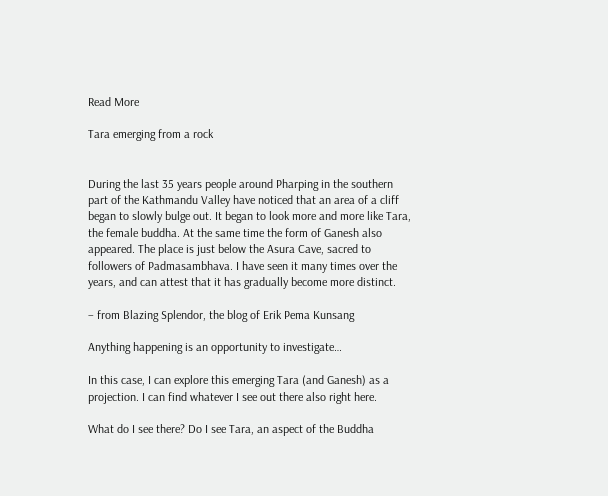Read More

Tara emerging from a rock


During the last 35 years people around Pharping in the southern part of the Kathmandu Valley have noticed that an area of a cliff began to slowly bulge out. It began to look more and more like Tara, the female buddha. At the same time the form of Ganesh also appeared. The place is just below the Asura Cave, sacred to followers of Padmasambhava. I have seen it many times over the years, and can attest that it has gradually become more distinct.

– from Blazing Splendor, the blog of Erik Pema Kunsang

Anything happening is an opportunity to investigate…

In this case, I can explore this emerging Tara (and Ganesh) as a projection. I can find whatever I see out there also right here.

What do I see there? Do I see Tara, an aspect of the Buddha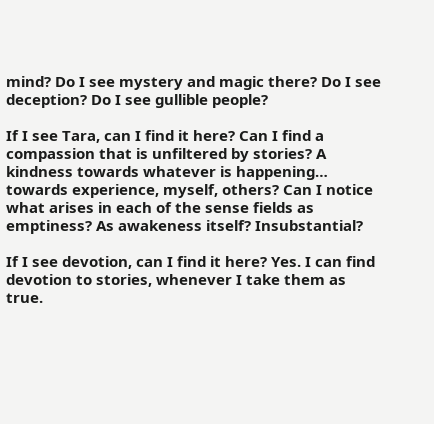mind? Do I see mystery and magic there? Do I see deception? Do I see gullible people?

If I see Tara, can I find it here? Can I find a compassion that is unfiltered by stories? A kindness towards whatever is happening… towards experience, myself, others? Can I notice what arises in each of the sense fields as emptiness? As awakeness itself? Insubstantial?

If I see devotion, can I find it here? Yes. I can find devotion to stories, whenever I take them as true.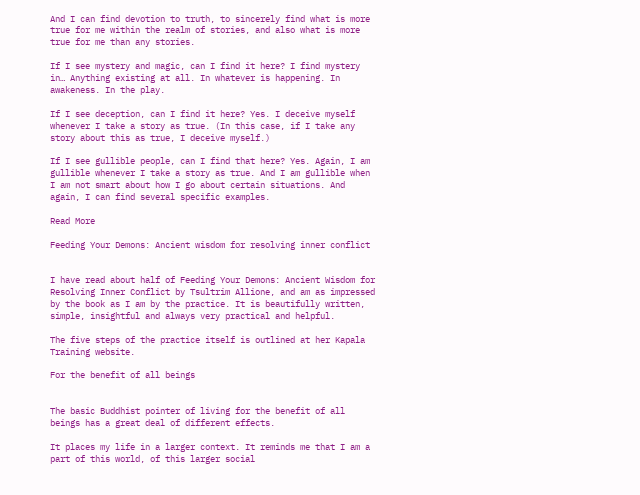And I can find devotion to truth, to sincerely find what is more true for me within the realm of stories, and also what is more true for me than any stories.

If I see mystery and magic, can I find it here? I find mystery in… Anything existing at all. In whatever is happening. In awakeness. In the play.

If I see deception, can I find it here? Yes. I deceive myself whenever I take a story as true. (In this case, if I take any story about this as true, I deceive myself.)

If I see gullible people, can I find that here? Yes. Again, I am gullible whenever I take a story as true. And I am gullible when I am not smart about how I go about certain situations. And again, I can find several specific examples.

Read More

Feeding Your Demons: Ancient wisdom for resolving inner conflict


I have read about half of Feeding Your Demons: Ancient Wisdom for Resolving Inner Conflict by Tsultrim Allione, and am as impressed by the book as I am by the practice. It is beautifully written, simple, insightful and always very practical and helpful.

The five steps of the practice itself is outlined at her Kapala Training website.

For the benefit of all beings


The basic Buddhist pointer of living for the benefit of all beings has a great deal of different effects.

It places my life in a larger context. It reminds me that I am a part of this world, of this larger social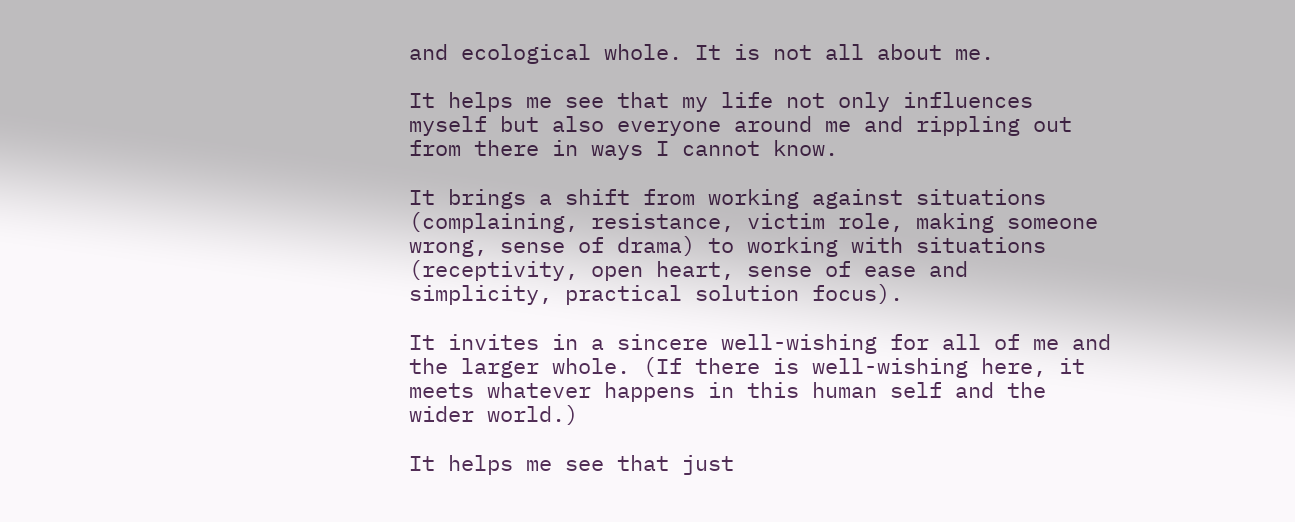and ecological whole. It is not all about me.

It helps me see that my life not only influences myself but also everyone around me and rippling out from there in ways I cannot know.

It brings a shift from working against situations (complaining, resistance, victim role, making someone wrong, sense of drama) to working with situations (receptivity, open heart, sense of ease and simplicity, practical solution focus).

It invites in a sincere well-wishing for all of me and the larger whole. (If there is well-wishing here, it meets whatever happens in this human self and the wider world.)

It helps me see that just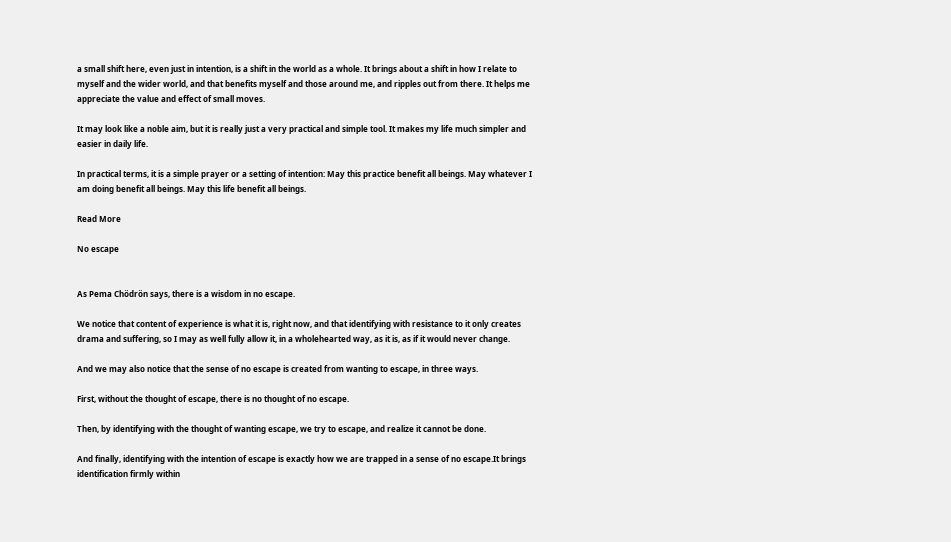a small shift here, even just in intention, is a shift in the world as a whole. It brings about a shift in how I relate to myself and the wider world, and that benefits myself and those around me, and ripples out from there. It helps me appreciate the value and effect of small moves.

It may look like a noble aim, but it is really just a very practical and simple tool. It makes my life much simpler and easier in daily life.

In practical terms, it is a simple prayer or a setting of intention: May this practice benefit all beings. May whatever I am doing benefit all beings. May this life benefit all beings.

Read More

No escape


As Pema Chödrön says, there is a wisdom in no escape.

We notice that content of experience is what it is, right now, and that identifying with resistance to it only creates drama and suffering, so I may as well fully allow it, in a wholehearted way, as it is, as if it would never change.

And we may also notice that the sense of no escape is created from wanting to escape, in three ways.

First, without the thought of escape, there is no thought of no escape.

Then, by identifying with the thought of wanting escape, we try to escape, and realize it cannot be done.

And finally, identifying with the intention of escape is exactly how we are trapped in a sense of no escape.It brings identification firmly within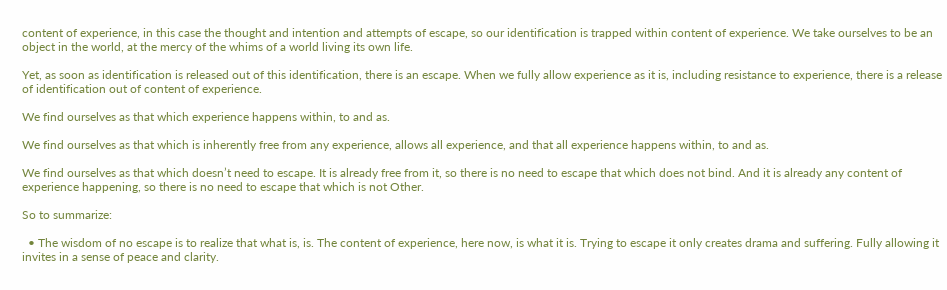content of experience, in this case the thought and intention and attempts of escape, so our identification is trapped within content of experience. We take ourselves to be an object in the world, at the mercy of the whims of a world living its own life.

Yet, as soon as identification is released out of this identification, there is an escape. When we fully allow experience as it is, including resistance to experience, there is a release of identification out of content of experience.

We find ourselves as that which experience happens within, to and as.

We find ourselves as that which is inherently free from any experience, allows all experience, and that all experience happens within, to and as.

We find ourselves as that which doesn’t need to escape. It is already free from it, so there is no need to escape that which does not bind. And it is already any content of experience happening, so there is no need to escape that which is not Other.

So to summarize:

  • The wisdom of no escape is to realize that what is, is. The content of experience, here now, is what it is. Trying to escape it only creates drama and suffering. Fully allowing it invites in a sense of peace and clarity.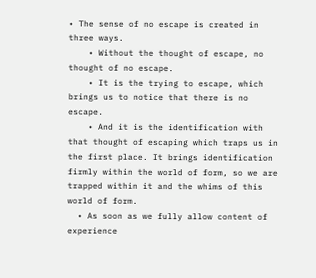• The sense of no escape is created in three ways.
    • Without the thought of escape, no thought of no escape.
    • It is the trying to escape, which brings us to notice that there is no escape.
    • And it is the identification with that thought of escaping which traps us in the first place. It brings identification firmly within the world of form, so we are trapped within it and the whims of this world of form.
  • As soon as we fully allow content of experience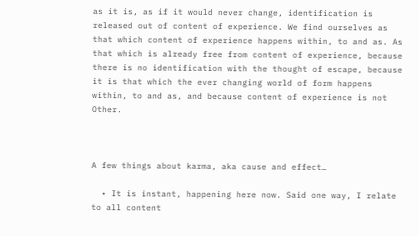as it is, as if it would never change, identification is released out of content of experience. We find ourselves as that which content of experience happens within, to and as. As that which is already free from content of experience, because there is no identification with the thought of escape, because it is that which the ever changing world of form happens within, to and as, and because content of experience is not Other.



A few things about karma, aka cause and effect…

  • It is instant, happening here now. Said one way, I relate to all content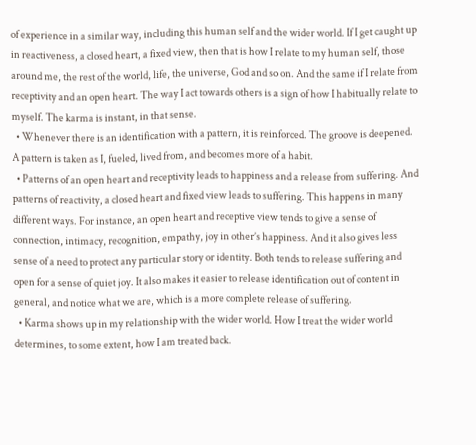of experience in a similar way, including this human self and the wider world. If I get caught up in reactiveness, a closed heart, a fixed view, then that is how I relate to my human self, those around me, the rest of the world, life, the universe, God and so on. And the same if I relate from receptivity and an open heart. The way I act towards others is a sign of how I habitually relate to myself. The karma is instant, in that sense.
  • Whenever there is an identification with a pattern, it is reinforced. The groove is deepened. A pattern is taken as I, fueled, lived from, and becomes more of a habit.
  • Patterns of an open heart and receptivity leads to happiness and a release from suffering. And patterns of reactivity, a closed heart and fixed view leads to suffering. This happens in many different ways. For instance, an open heart and receptive view tends to give a sense of connection, intimacy, recognition, empathy, joy in other’s happiness. And it also gives less sense of a need to protect any particular story or identity. Both tends to release suffering and open for a sense of quiet joy. It also makes it easier to release identification out of content in general, and notice what we are, which is a more complete release of suffering.
  • Karma shows up in my relationship with the wider world. How I treat the wider world determines, to some extent, how I am treated back.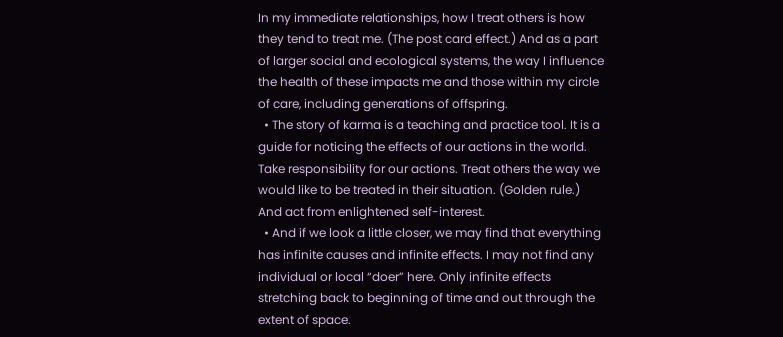In my immediate relationships, how I treat others is how they tend to treat me. (The post card effect.) And as a part of larger social and ecological systems, the way I influence the health of these impacts me and those within my circle of care, including generations of offspring.
  • The story of karma is a teaching and practice tool. It is a guide for noticing the effects of our actions in the world. Take responsibility for our actions. Treat others the way we would like to be treated in their situation. (Golden rule.) And act from enlightened self-interest.
  • And if we look a little closer, we may find that everything has infinite causes and infinite effects. I may not find any individual or local “doer” here. Only infinite effects stretching back to beginning of time and out through the extent of space.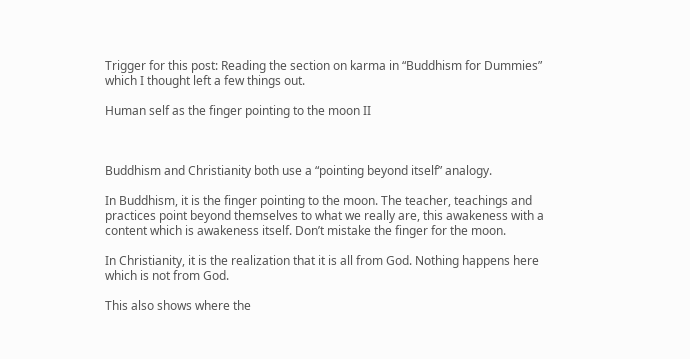Trigger for this post: Reading the section on karma in “Buddhism for Dummies” which I thought left a few things out.

Human self as the finger pointing to the moon II



Buddhism and Christianity both use a “pointing beyond itself” analogy.

In Buddhism, it is the finger pointing to the moon. The teacher, teachings and practices point beyond themselves to what we really are, this awakeness with a content which is awakeness itself. Don’t mistake the finger for the moon.

In Christianity, it is the realization that it is all from God. Nothing happens here which is not from God.

This also shows where the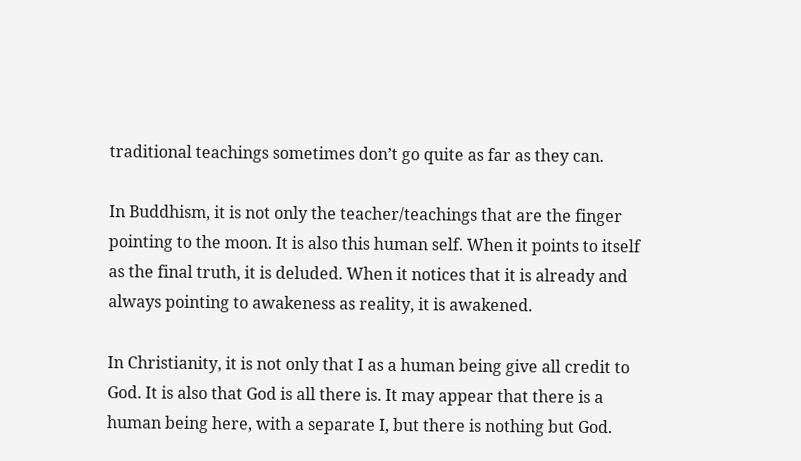traditional teachings sometimes don’t go quite as far as they can.

In Buddhism, it is not only the teacher/teachings that are the finger pointing to the moon. It is also this human self. When it points to itself as the final truth, it is deluded. When it notices that it is already and always pointing to awakeness as reality, it is awakened.

In Christianity, it is not only that I as a human being give all credit to God. It is also that God is all there is. It may appear that there is a human being here, with a separate I, but there is nothing but God.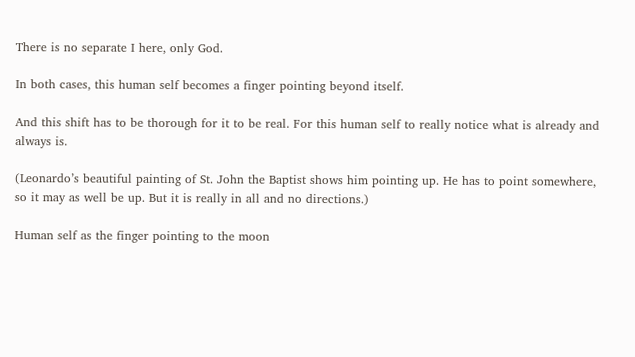There is no separate I here, only God.

In both cases, this human self becomes a finger pointing beyond itself.

And this shift has to be thorough for it to be real. For this human self to really notice what is already and always is.

(Leonardo’s beautiful painting of St. John the Baptist shows him pointing up. He has to point somewhere, so it may as well be up. But it is really in all and no directions.)

Human self as the finger pointing to the moon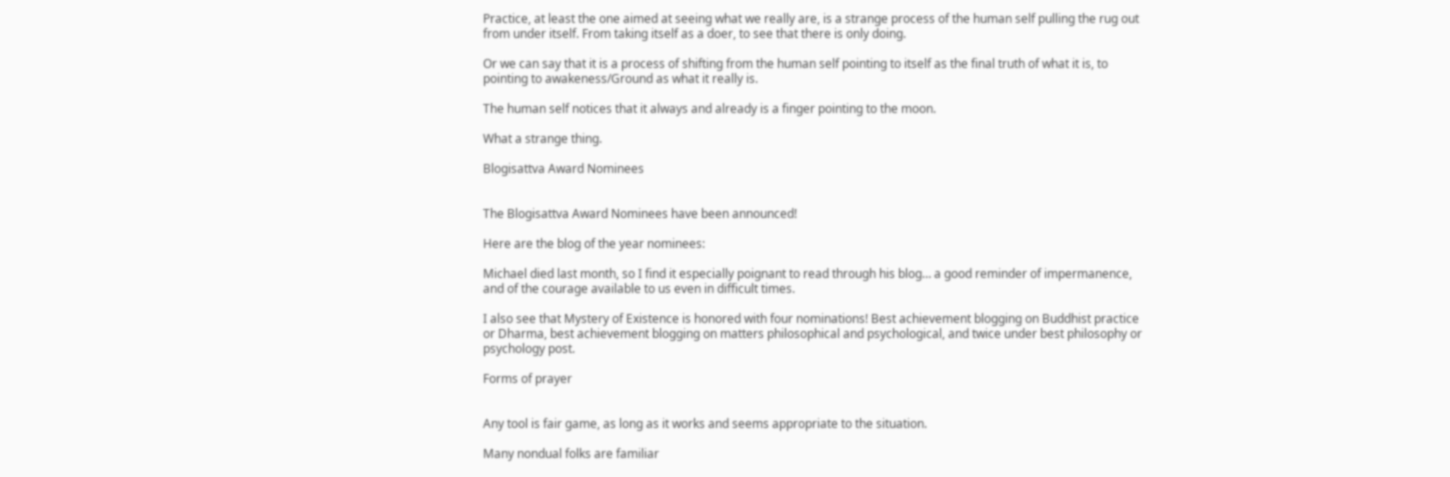Practice, at least the one aimed at seeing what we really are, is a strange process of the human self pulling the rug out from under itself. From taking itself as a doer, to see that there is only doing.

Or we can say that it is a process of shifting from the human self pointing to itself as the final truth of what it is, to pointing to awakeness/Ground as what it really is.

The human self notices that it always and already is a finger pointing to the moon.

What a strange thing.

Blogisattva Award Nominees


The Blogisattva Award Nominees have been announced!

Here are the blog of the year nominees:

Michael died last month, so I find it especially poignant to read through his blog… a good reminder of impermanence, and of the courage available to us even in difficult times.

I also see that Mystery of Existence is honored with four nominations! Best achievement blogging on Buddhist practice or Dharma, best achievement blogging on matters philosophical and psychological, and twice under best philosophy or psychology post.

Forms of prayer


Any tool is fair game, as long as it works and seems appropriate to the situation.

Many nondual folks are familiar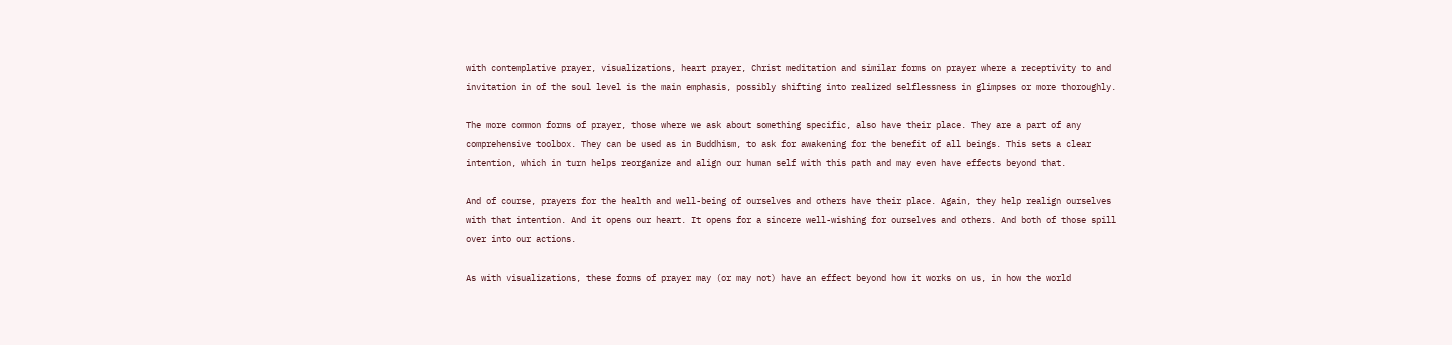with contemplative prayer, visualizations, heart prayer, Christ meditation and similar forms on prayer where a receptivity to and invitation in of the soul level is the main emphasis, possibly shifting into realized selflessness in glimpses or more thoroughly.

The more common forms of prayer, those where we ask about something specific, also have their place. They are a part of any comprehensive toolbox. They can be used as in Buddhism, to ask for awakening for the benefit of all beings. This sets a clear intention, which in turn helps reorganize and align our human self with this path and may even have effects beyond that.

And of course, prayers for the health and well-being of ourselves and others have their place. Again, they help realign ourselves with that intention. And it opens our heart. It opens for a sincere well-wishing for ourselves and others. And both of those spill over into our actions.

As with visualizations, these forms of prayer may (or may not) have an effect beyond how it works on us, in how the world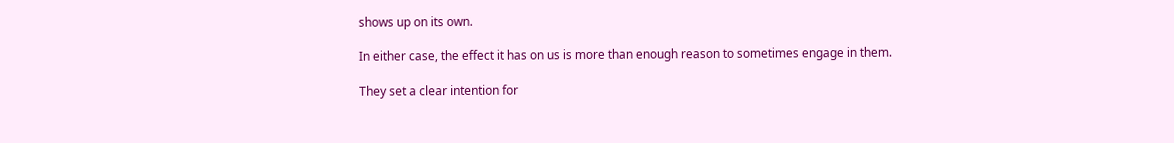shows up on its own.

In either case, the effect it has on us is more than enough reason to sometimes engage in them.

They set a clear intention for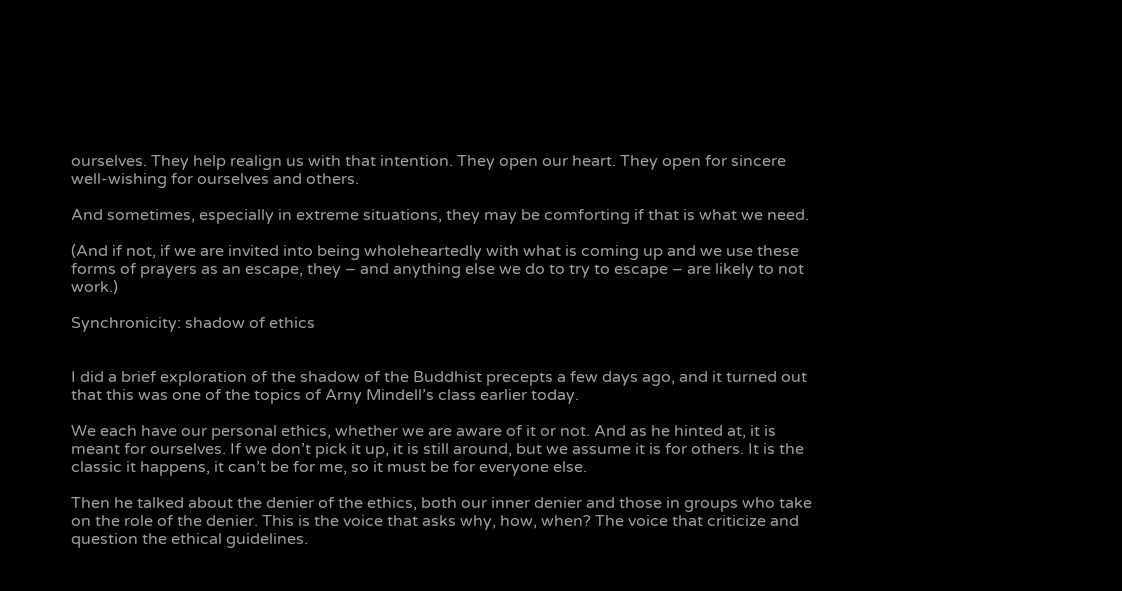ourselves. They help realign us with that intention. They open our heart. They open for sincere well-wishing for ourselves and others.

And sometimes, especially in extreme situations, they may be comforting if that is what we need.

(And if not, if we are invited into being wholeheartedly with what is coming up and we use these forms of prayers as an escape, they – and anything else we do to try to escape – are likely to not work.)

Synchronicity: shadow of ethics


I did a brief exploration of the shadow of the Buddhist precepts a few days ago, and it turned out that this was one of the topics of Arny Mindell’s class earlier today.

We each have our personal ethics, whether we are aware of it or not. And as he hinted at, it is meant for ourselves. If we don’t pick it up, it is still around, but we assume it is for others. It is the classic it happens, it can’t be for me, so it must be for everyone else.

Then he talked about the denier of the ethics, both our inner denier and those in groups who take on the role of the denier. This is the voice that asks why, how, when? The voice that criticize and question the ethical guidelines.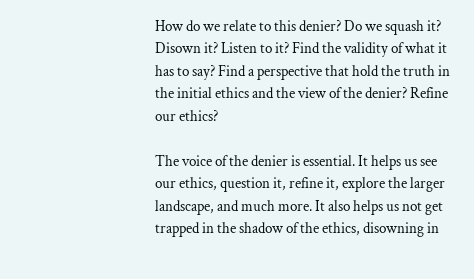How do we relate to this denier? Do we squash it? Disown it? Listen to it? Find the validity of what it has to say? Find a perspective that hold the truth in the initial ethics and the view of the denier? Refine our ethics?

The voice of the denier is essential. It helps us see our ethics, question it, refine it, explore the larger landscape, and much more. It also helps us not get trapped in the shadow of the ethics, disowning in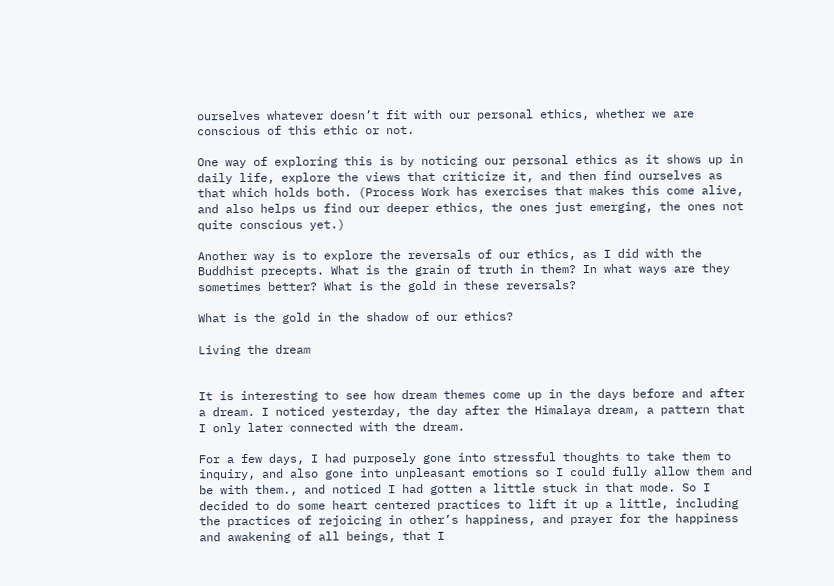ourselves whatever doesn’t fit with our personal ethics, whether we are conscious of this ethic or not.

One way of exploring this is by noticing our personal ethics as it shows up in daily life, explore the views that criticize it, and then find ourselves as that which holds both. (Process Work has exercises that makes this come alive, and also helps us find our deeper ethics, the ones just emerging, the ones not quite conscious yet.)

Another way is to explore the reversals of our ethics, as I did with the Buddhist precepts. What is the grain of truth in them? In what ways are they sometimes better? What is the gold in these reversals?

What is the gold in the shadow of our ethics?

Living the dream


It is interesting to see how dream themes come up in the days before and after a dream. I noticed yesterday, the day after the Himalaya dream, a pattern that I only later connected with the dream.

For a few days, I had purposely gone into stressful thoughts to take them to inquiry, and also gone into unpleasant emotions so I could fully allow them and be with them., and noticed I had gotten a little stuck in that mode. So I decided to do some heart centered practices to lift it up a little, including the practices of rejoicing in other’s happiness, and prayer for the happiness and awakening of all beings, that I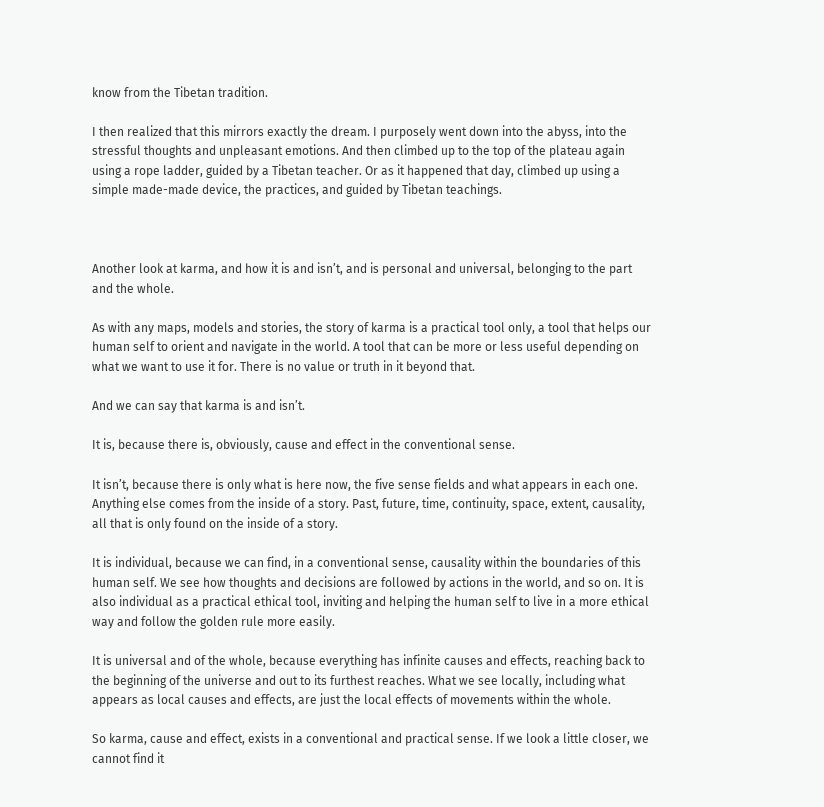know from the Tibetan tradition.

I then realized that this mirrors exactly the dream. I purposely went down into the abyss, into the stressful thoughts and unpleasant emotions. And then climbed up to the top of the plateau again using a rope ladder, guided by a Tibetan teacher. Or as it happened that day, climbed up using a simple made-made device, the practices, and guided by Tibetan teachings.



Another look at karma, and how it is and isn’t, and is personal and universal, belonging to the part and the whole.

As with any maps, models and stories, the story of karma is a practical tool only, a tool that helps our human self to orient and navigate in the world. A tool that can be more or less useful depending on what we want to use it for. There is no value or truth in it beyond that.

And we can say that karma is and isn’t.

It is, because there is, obviously, cause and effect in the conventional sense.

It isn’t, because there is only what is here now, the five sense fields and what appears in each one. Anything else comes from the inside of a story. Past, future, time, continuity, space, extent, causality, all that is only found on the inside of a story.

It is individual, because we can find, in a conventional sense, causality within the boundaries of this human self. We see how thoughts and decisions are followed by actions in the world, and so on. It is also individual as a practical ethical tool, inviting and helping the human self to live in a more ethical way and follow the golden rule more easily.

It is universal and of the whole, because everything has infinite causes and effects, reaching back to the beginning of the universe and out to its furthest reaches. What we see locally, including what appears as local causes and effects, are just the local effects of movements within the whole.

So karma, cause and effect, exists in a conventional and practical sense. If we look a little closer, we cannot find it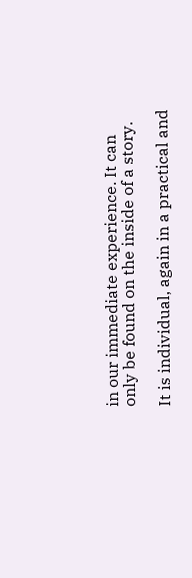in our immediate experience. It can only be found on the inside of a story.

It is individual, again in a practical and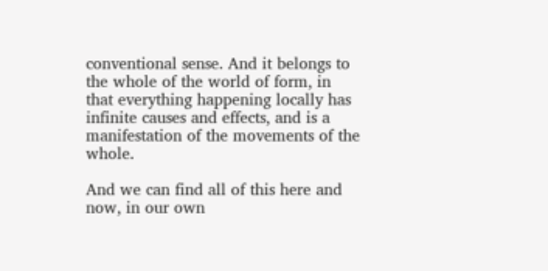conventional sense. And it belongs to the whole of the world of form, in that everything happening locally has infinite causes and effects, and is a manifestation of the movements of the whole.

And we can find all of this here and now, in our own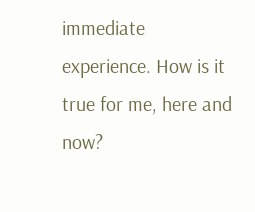immediate experience. How is it true for me, here and now?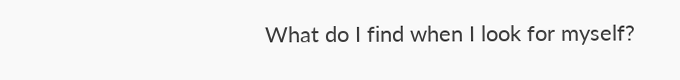What do I find when I look for myself?